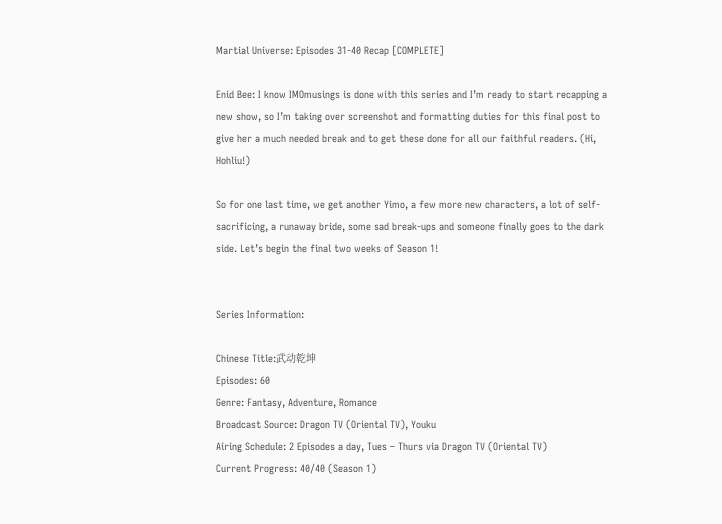Martial Universe: Episodes 31-40 Recap [COMPLETE]

Enid Bee: I know IMOmusings is done with this series and I’m ready to start recapping a new show, so I’m taking over screenshot and formatting duties for this final post to give her a much needed break and to get these done for all our faithful readers. (Hi, Hohliu!)

So for one last time, we get another Yimo, a few more new characters, a lot of self-sacrificing, a runaway bride, some sad break-ups and someone finally goes to the dark side. Let’s begin the final two weeks of Season 1!


Series Information:

Chinese Title:武动乾坤
Episodes: 60
Genre: Fantasy, Adventure, Romance
Broadcast Source: Dragon TV (Oriental TV), Youku
Airing Schedule: 2 Episodes a day, Tues – Thurs via Dragon TV (Oriental TV)
Current Progress: 40/40 (Season 1)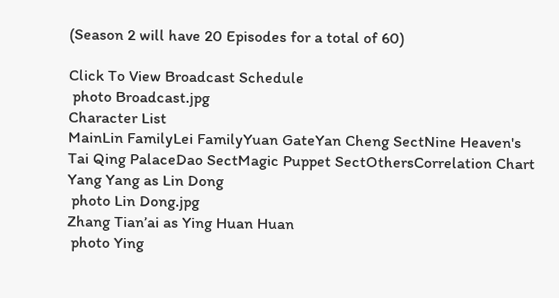(Season 2 will have 20 Episodes for a total of 60)

Click To View Broadcast Schedule
 photo Broadcast.jpg
Character List
MainLin FamilyLei FamilyYuan GateYan Cheng SectNine Heaven's Tai Qing PalaceDao SectMagic Puppet SectOthersCorrelation Chart
Yang Yang as Lin Dong
 photo Lin Dong.jpg
Zhang Tian’ai as Ying Huan Huan
 photo Ying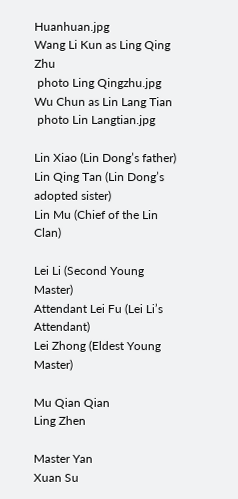Huanhuan.jpg
Wang Li Kun as Ling Qing Zhu
 photo Ling Qingzhu.jpg
Wu Chun as Lin Lang Tian
 photo Lin Langtian.jpg

Lin Xiao (Lin Dong’s father)
Lin Qing Tan (Lin Dong’s adopted sister)
Lin Mu (Chief of the Lin Clan)

Lei Li (Second Young Master)
Attendant Lei Fu (Lei Li’s Attendant)
Lei Zhong (Eldest Young Master)

Mu Qian Qian
Ling Zhen

Master Yan
Xuan Su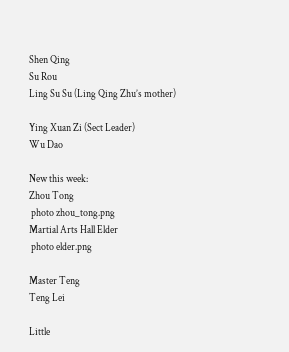Shen Qing
Su Rou
Ling Su Su (Ling Qing Zhu’s mother)

Ying Xuan Zi (Sect Leader)
Wu Dao

New this week:
Zhou Tong
 photo zhou_tong.png
Martial Arts Hall Elder
 photo elder.png

Master Teng
Teng Lei

Little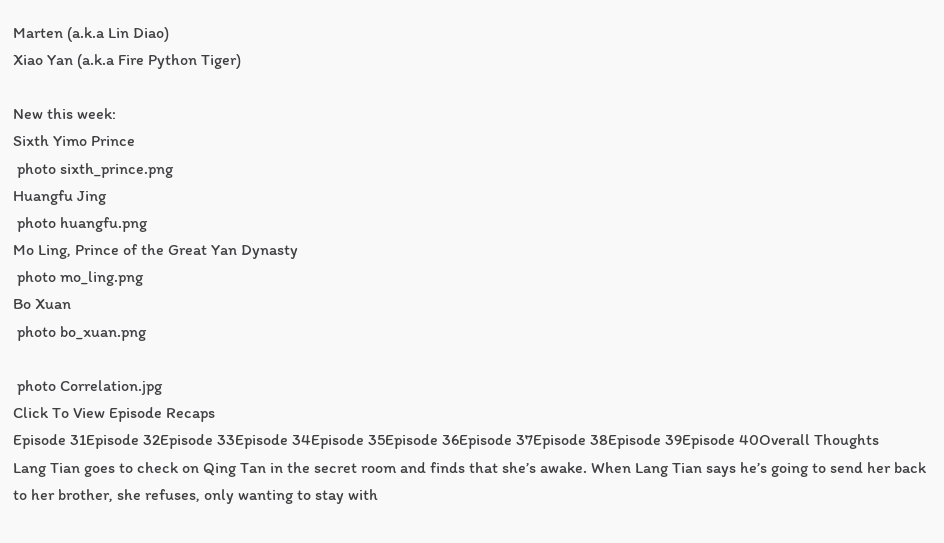Marten (a.k.a Lin Diao)
Xiao Yan (a.k.a Fire Python Tiger)

New this week:
Sixth Yimo Prince
 photo sixth_prince.png
Huangfu Jing
 photo huangfu.png
Mo Ling, Prince of the Great Yan Dynasty
 photo mo_ling.png
Bo Xuan
 photo bo_xuan.png

 photo Correlation.jpg
Click To View Episode Recaps
Episode 31Episode 32Episode 33Episode 34Episode 35Episode 36Episode 37Episode 38Episode 39Episode 40Overall Thoughts
Lang Tian goes to check on Qing Tan in the secret room and finds that she’s awake. When Lang Tian says he’s going to send her back to her brother, she refuses, only wanting to stay with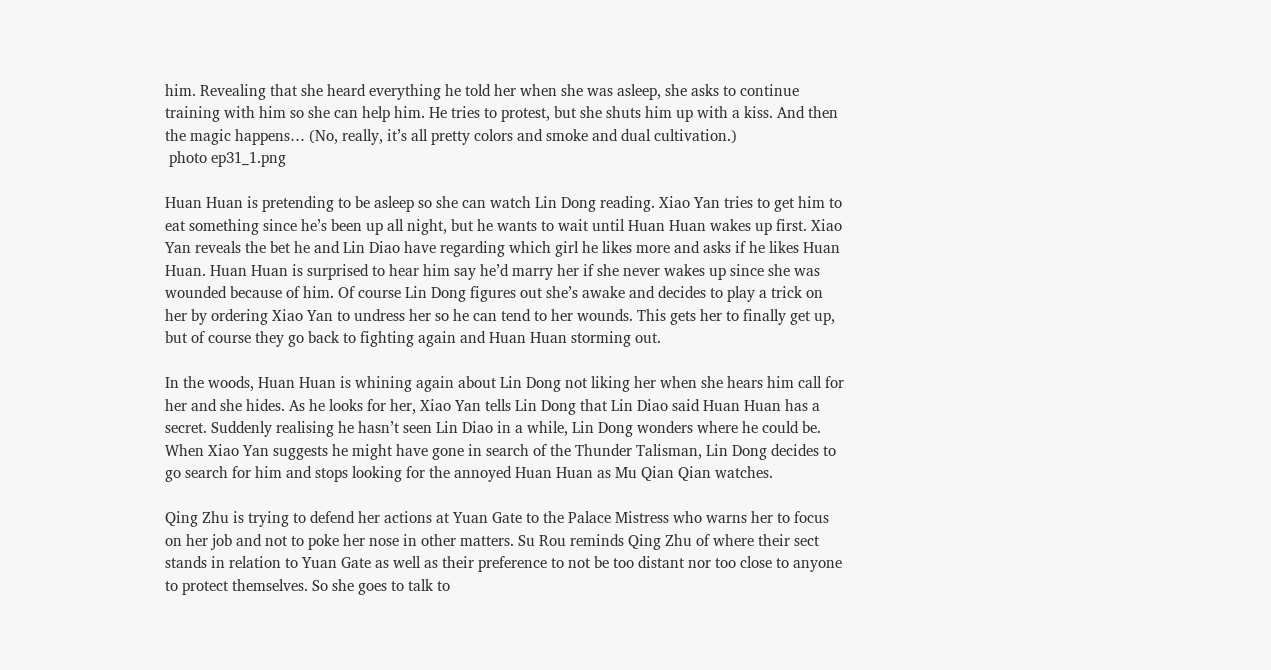him. Revealing that she heard everything he told her when she was asleep, she asks to continue training with him so she can help him. He tries to protest, but she shuts him up with a kiss. And then the magic happens… (No, really, it’s all pretty colors and smoke and dual cultivation.)
 photo ep31_1.png

Huan Huan is pretending to be asleep so she can watch Lin Dong reading. Xiao Yan tries to get him to eat something since he’s been up all night, but he wants to wait until Huan Huan wakes up first. Xiao Yan reveals the bet he and Lin Diao have regarding which girl he likes more and asks if he likes Huan Huan. Huan Huan is surprised to hear him say he’d marry her if she never wakes up since she was wounded because of him. Of course Lin Dong figures out she’s awake and decides to play a trick on her by ordering Xiao Yan to undress her so he can tend to her wounds. This gets her to finally get up, but of course they go back to fighting again and Huan Huan storming out.

In the woods, Huan Huan is whining again about Lin Dong not liking her when she hears him call for her and she hides. As he looks for her, Xiao Yan tells Lin Dong that Lin Diao said Huan Huan has a secret. Suddenly realising he hasn’t seen Lin Diao in a while, Lin Dong wonders where he could be. When Xiao Yan suggests he might have gone in search of the Thunder Talisman, Lin Dong decides to go search for him and stops looking for the annoyed Huan Huan as Mu Qian Qian watches.

Qing Zhu is trying to defend her actions at Yuan Gate to the Palace Mistress who warns her to focus on her job and not to poke her nose in other matters. Su Rou reminds Qing Zhu of where their sect stands in relation to Yuan Gate as well as their preference to not be too distant nor too close to anyone to protect themselves. So she goes to talk to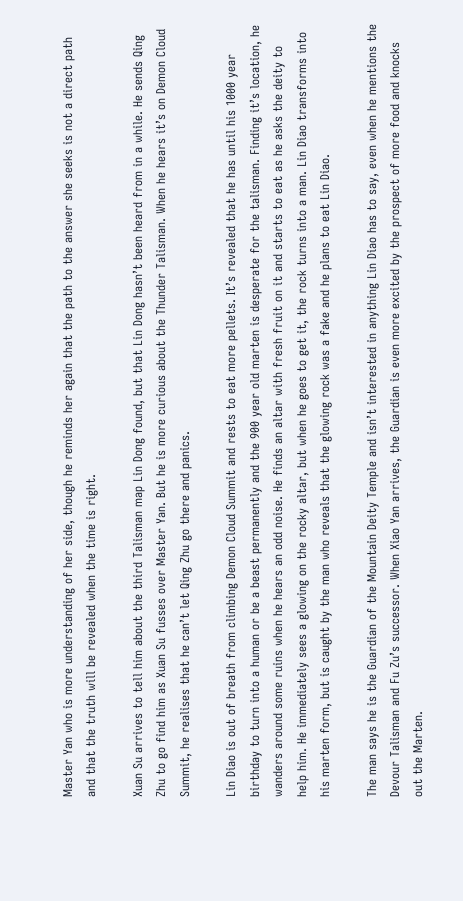Master Yan who is more understanding of her side, though he reminds her again that the path to the answer she seeks is not a direct path and that the truth will be revealed when the time is right.

Xuan Su arrives to tell him about the third Talisman map Lin Dong found, but that Lin Dong hasn’t been heard from in a while. He sends Qing Zhu to go find him as Xuan Su fusses over Master Yan. But he is more curious about the Thunder Talisman. When he hears it’s on Demon Cloud Summit, he realises that he can’t let Qing Zhu go there and panics.

Lin Diao is out of breath from climbing Demon Cloud Summit and rests to eat more pellets. It’s revealed that he has until his 1000 year birthday to turn into a human or be a beast permanently and the 900 year old marten is desperate for the talisman. Finding it’s location, he wanders around some ruins when he hears an odd noise. He finds an altar with fresh fruit on it and starts to eat as he asks the deity to help him. He immediately sees a glowing on the rocky altar, but when he goes to get it, the rock turns into a man. Lin Diao transforms into his marten form, but is caught by the man who reveals that the glowing rock was a fake and he plans to eat Lin Diao.

The man says he is the Guardian of the Mountain Deity Temple and isn’t interested in anything Lin Diao has to say, even when he mentions the Devour Talisman and Fu Zu’s successor. When Xiao Yan arrives, the Guardian is even more excited by the prospect of more food and knocks out the Marten.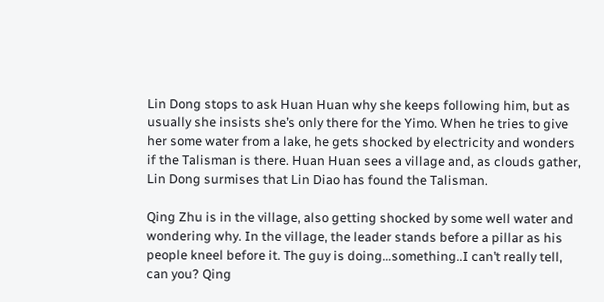Lin Dong stops to ask Huan Huan why she keeps following him, but as usually she insists she’s only there for the Yimo. When he tries to give her some water from a lake, he gets shocked by electricity and wonders if the Talisman is there. Huan Huan sees a village and, as clouds gather, Lin Dong surmises that Lin Diao has found the Talisman.

Qing Zhu is in the village, also getting shocked by some well water and wondering why. In the village, the leader stands before a pillar as his people kneel before it. The guy is doing…something..I can’t really tell, can you? Qing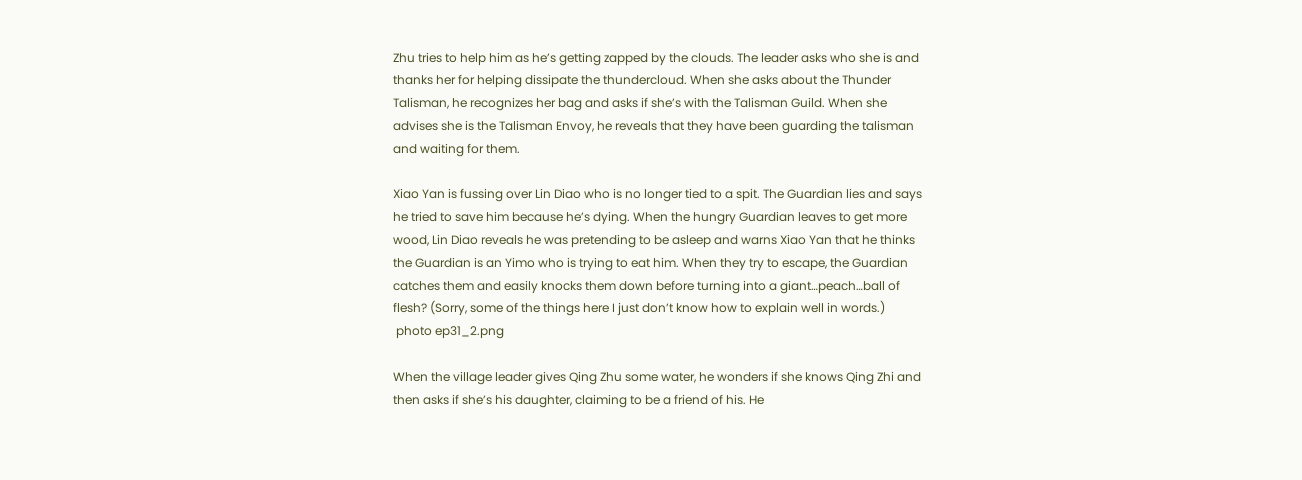Zhu tries to help him as he’s getting zapped by the clouds. The leader asks who she is and thanks her for helping dissipate the thundercloud. When she asks about the Thunder Talisman, he recognizes her bag and asks if she’s with the Talisman Guild. When she advises she is the Talisman Envoy, he reveals that they have been guarding the talisman and waiting for them.

Xiao Yan is fussing over Lin Diao who is no longer tied to a spit. The Guardian lies and says he tried to save him because he’s dying. When the hungry Guardian leaves to get more wood, Lin Diao reveals he was pretending to be asleep and warns Xiao Yan that he thinks the Guardian is an Yimo who is trying to eat him. When they try to escape, the Guardian catches them and easily knocks them down before turning into a giant…peach…ball of flesh? (Sorry, some of the things here I just don’t know how to explain well in words.)
 photo ep31_2.png

When the village leader gives Qing Zhu some water, he wonders if she knows Qing Zhi and then asks if she’s his daughter, claiming to be a friend of his. He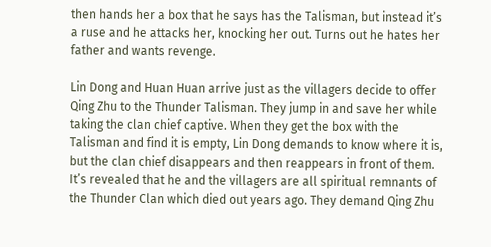then hands her a box that he says has the Talisman, but instead it’s a ruse and he attacks her, knocking her out. Turns out he hates her father and wants revenge.

Lin Dong and Huan Huan arrive just as the villagers decide to offer Qing Zhu to the Thunder Talisman. They jump in and save her while taking the clan chief captive. When they get the box with the Talisman and find it is empty, Lin Dong demands to know where it is, but the clan chief disappears and then reappears in front of them. It’s revealed that he and the villagers are all spiritual remnants of the Thunder Clan which died out years ago. They demand Qing Zhu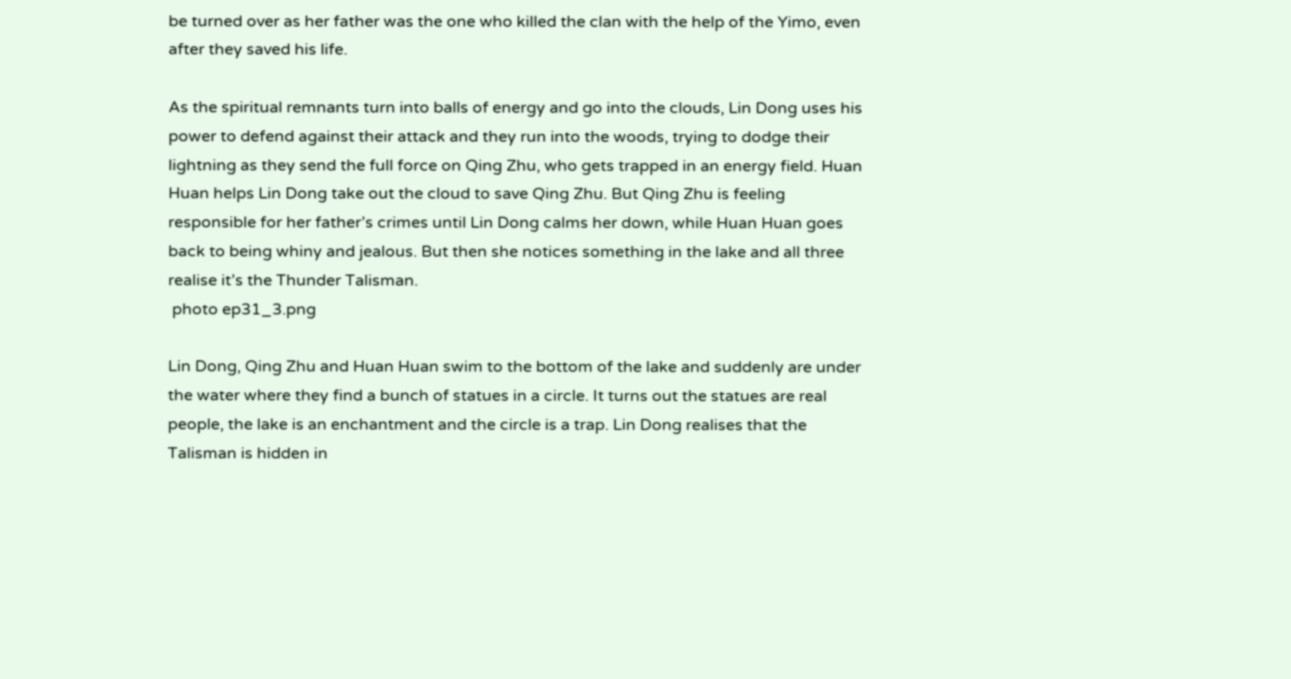be turned over as her father was the one who killed the clan with the help of the Yimo, even after they saved his life.

As the spiritual remnants turn into balls of energy and go into the clouds, Lin Dong uses his power to defend against their attack and they run into the woods, trying to dodge their lightning as they send the full force on Qing Zhu, who gets trapped in an energy field. Huan Huan helps Lin Dong take out the cloud to save Qing Zhu. But Qing Zhu is feeling responsible for her father’s crimes until Lin Dong calms her down, while Huan Huan goes back to being whiny and jealous. But then she notices something in the lake and all three realise it’s the Thunder Talisman.
 photo ep31_3.png

Lin Dong, Qing Zhu and Huan Huan swim to the bottom of the lake and suddenly are under the water where they find a bunch of statues in a circle. It turns out the statues are real people, the lake is an enchantment and the circle is a trap. Lin Dong realises that the Talisman is hidden in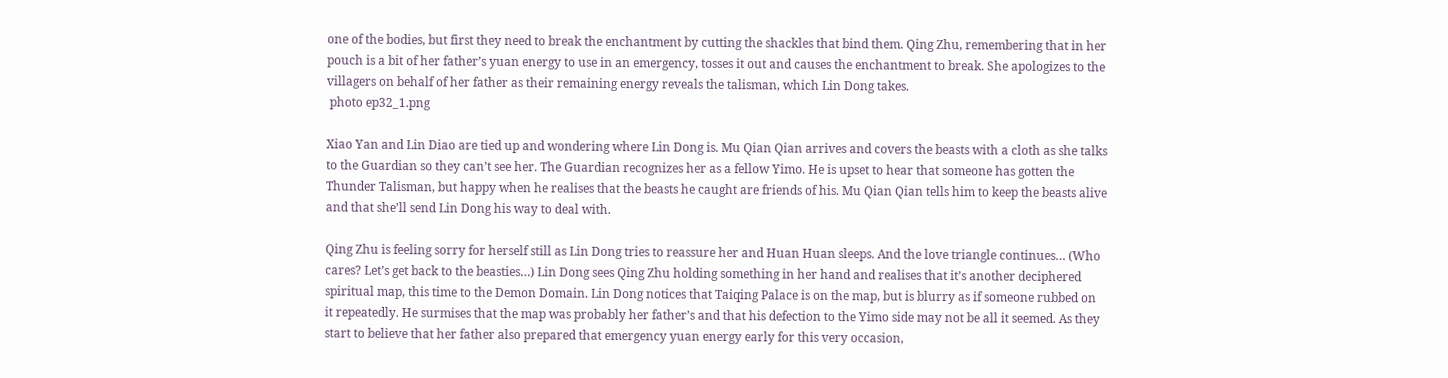one of the bodies, but first they need to break the enchantment by cutting the shackles that bind them. Qing Zhu, remembering that in her pouch is a bit of her father’s yuan energy to use in an emergency, tosses it out and causes the enchantment to break. She apologizes to the villagers on behalf of her father as their remaining energy reveals the talisman, which Lin Dong takes.
 photo ep32_1.png

Xiao Yan and Lin Diao are tied up and wondering where Lin Dong is. Mu Qian Qian arrives and covers the beasts with a cloth as she talks to the Guardian so they can’t see her. The Guardian recognizes her as a fellow Yimo. He is upset to hear that someone has gotten the Thunder Talisman, but happy when he realises that the beasts he caught are friends of his. Mu Qian Qian tells him to keep the beasts alive and that she’ll send Lin Dong his way to deal with.

Qing Zhu is feeling sorry for herself still as Lin Dong tries to reassure her and Huan Huan sleeps. And the love triangle continues… (Who cares? Let’s get back to the beasties…) Lin Dong sees Qing Zhu holding something in her hand and realises that it’s another deciphered spiritual map, this time to the Demon Domain. Lin Dong notices that Taiqing Palace is on the map, but is blurry as if someone rubbed on it repeatedly. He surmises that the map was probably her father’s and that his defection to the Yimo side may not be all it seemed. As they start to believe that her father also prepared that emergency yuan energy early for this very occasion,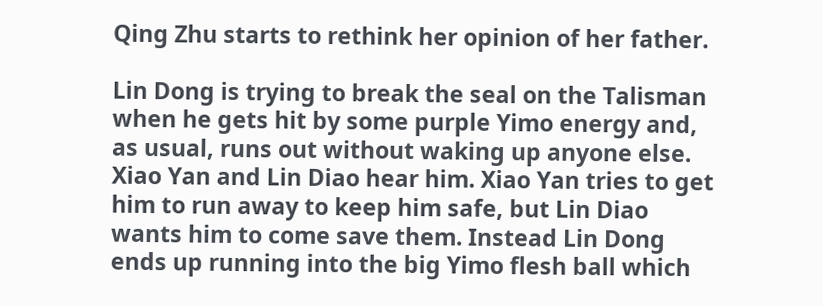Qing Zhu starts to rethink her opinion of her father.

Lin Dong is trying to break the seal on the Talisman when he gets hit by some purple Yimo energy and, as usual, runs out without waking up anyone else. Xiao Yan and Lin Diao hear him. Xiao Yan tries to get him to run away to keep him safe, but Lin Diao wants him to come save them. Instead Lin Dong ends up running into the big Yimo flesh ball which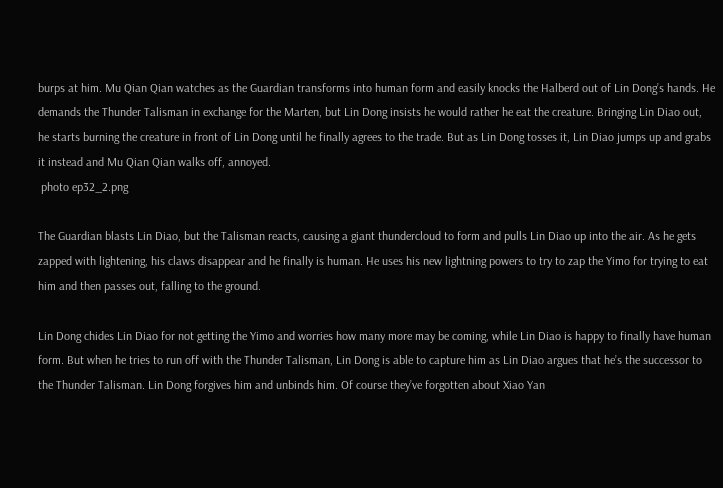burps at him. Mu Qian Qian watches as the Guardian transforms into human form and easily knocks the Halberd out of Lin Dong’s hands. He demands the Thunder Talisman in exchange for the Marten, but Lin Dong insists he would rather he eat the creature. Bringing Lin Diao out, he starts burning the creature in front of Lin Dong until he finally agrees to the trade. But as Lin Dong tosses it, Lin Diao jumps up and grabs it instead and Mu Qian Qian walks off, annoyed.
 photo ep32_2.png

The Guardian blasts Lin Diao, but the Talisman reacts, causing a giant thundercloud to form and pulls Lin Diao up into the air. As he gets zapped with lightening, his claws disappear and he finally is human. He uses his new lightning powers to try to zap the Yimo for trying to eat him and then passes out, falling to the ground.

Lin Dong chides Lin Diao for not getting the Yimo and worries how many more may be coming, while Lin Diao is happy to finally have human form. But when he tries to run off with the Thunder Talisman, Lin Dong is able to capture him as Lin Diao argues that he’s the successor to the Thunder Talisman. Lin Dong forgives him and unbinds him. Of course they’ve forgotten about Xiao Yan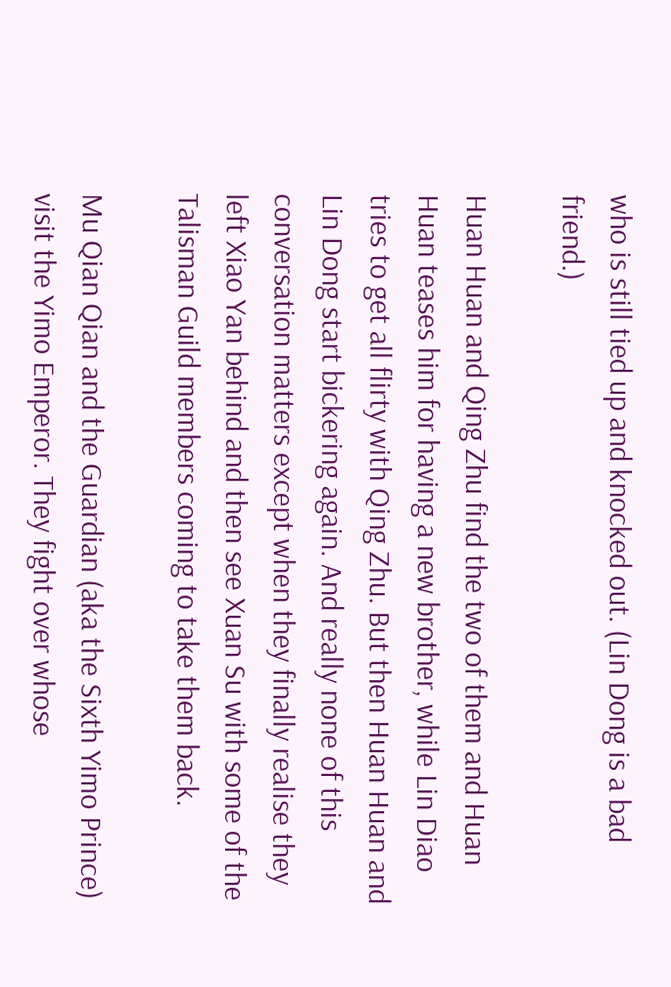who is still tied up and knocked out. (Lin Dong is a bad friend.)

Huan Huan and Qing Zhu find the two of them and Huan Huan teases him for having a new brother, while Lin Diao tries to get all flirty with Qing Zhu. But then Huan Huan and Lin Dong start bickering again. And really none of this conversation matters except when they finally realise they left Xiao Yan behind and then see Xuan Su with some of the Talisman Guild members coming to take them back.

Mu Qian Qian and the Guardian (aka the Sixth Yimo Prince) visit the Yimo Emperor. They fight over whose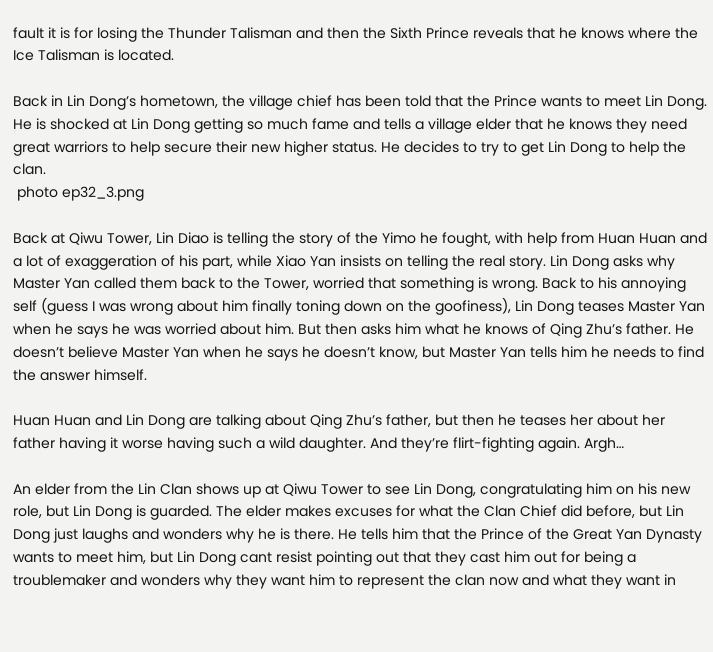fault it is for losing the Thunder Talisman and then the Sixth Prince reveals that he knows where the Ice Talisman is located.

Back in Lin Dong’s hometown, the village chief has been told that the Prince wants to meet Lin Dong. He is shocked at Lin Dong getting so much fame and tells a village elder that he knows they need great warriors to help secure their new higher status. He decides to try to get Lin Dong to help the clan.
 photo ep32_3.png

Back at Qiwu Tower, Lin Diao is telling the story of the Yimo he fought, with help from Huan Huan and a lot of exaggeration of his part, while Xiao Yan insists on telling the real story. Lin Dong asks why Master Yan called them back to the Tower, worried that something is wrong. Back to his annoying self (guess I was wrong about him finally toning down on the goofiness), Lin Dong teases Master Yan when he says he was worried about him. But then asks him what he knows of Qing Zhu’s father. He doesn’t believe Master Yan when he says he doesn’t know, but Master Yan tells him he needs to find the answer himself.

Huan Huan and Lin Dong are talking about Qing Zhu’s father, but then he teases her about her father having it worse having such a wild daughter. And they’re flirt-fighting again. Argh…

An elder from the Lin Clan shows up at Qiwu Tower to see Lin Dong, congratulating him on his new role, but Lin Dong is guarded. The elder makes excuses for what the Clan Chief did before, but Lin Dong just laughs and wonders why he is there. He tells him that the Prince of the Great Yan Dynasty wants to meet him, but Lin Dong cant resist pointing out that they cast him out for being a troublemaker and wonders why they want him to represent the clan now and what they want in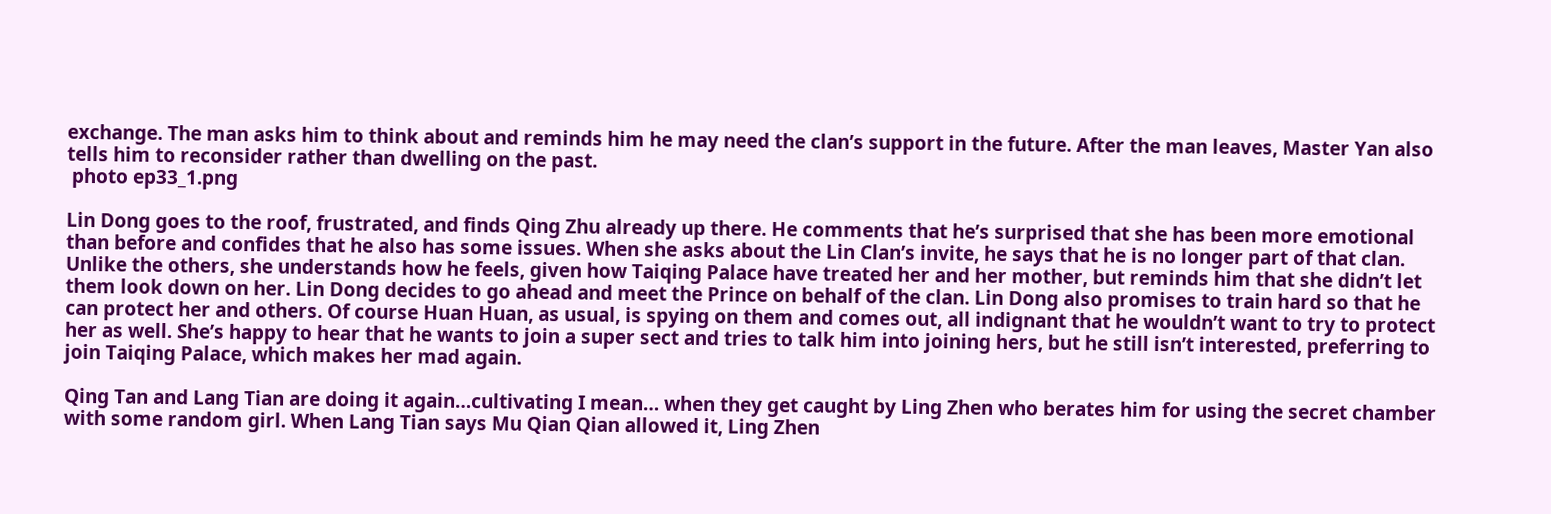exchange. The man asks him to think about and reminds him he may need the clan’s support in the future. After the man leaves, Master Yan also tells him to reconsider rather than dwelling on the past.
 photo ep33_1.png

Lin Dong goes to the roof, frustrated, and finds Qing Zhu already up there. He comments that he’s surprised that she has been more emotional than before and confides that he also has some issues. When she asks about the Lin Clan’s invite, he says that he is no longer part of that clan. Unlike the others, she understands how he feels, given how Taiqing Palace have treated her and her mother, but reminds him that she didn’t let them look down on her. Lin Dong decides to go ahead and meet the Prince on behalf of the clan. Lin Dong also promises to train hard so that he can protect her and others. Of course Huan Huan, as usual, is spying on them and comes out, all indignant that he wouldn’t want to try to protect her as well. She’s happy to hear that he wants to join a super sect and tries to talk him into joining hers, but he still isn’t interested, preferring to join Taiqing Palace, which makes her mad again.

Qing Tan and Lang Tian are doing it again…cultivating I mean… when they get caught by Ling Zhen who berates him for using the secret chamber with some random girl. When Lang Tian says Mu Qian Qian allowed it, Ling Zhen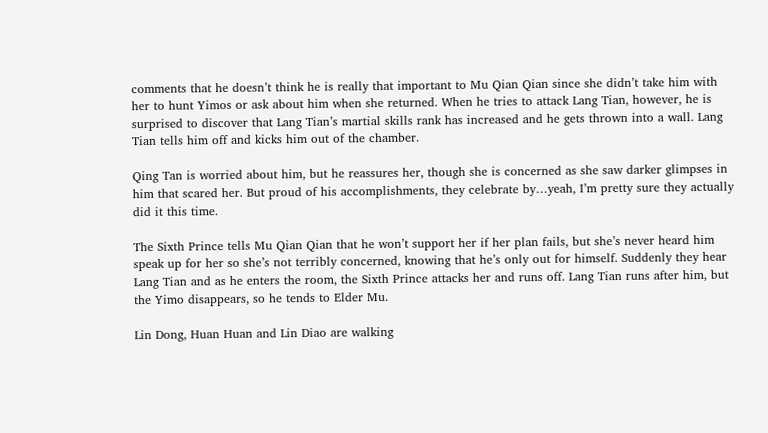comments that he doesn’t think he is really that important to Mu Qian Qian since she didn’t take him with her to hunt Yimos or ask about him when she returned. When he tries to attack Lang Tian, however, he is surprised to discover that Lang Tian’s martial skills rank has increased and he gets thrown into a wall. Lang Tian tells him off and kicks him out of the chamber.

Qing Tan is worried about him, but he reassures her, though she is concerned as she saw darker glimpses in him that scared her. But proud of his accomplishments, they celebrate by…yeah, I’m pretty sure they actually did it this time.

The Sixth Prince tells Mu Qian Qian that he won’t support her if her plan fails, but she’s never heard him speak up for her so she’s not terribly concerned, knowing that he’s only out for himself. Suddenly they hear Lang Tian and as he enters the room, the Sixth Prince attacks her and runs off. Lang Tian runs after him, but the Yimo disappears, so he tends to Elder Mu.

Lin Dong, Huan Huan and Lin Diao are walking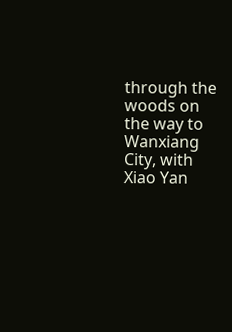through the woods on the way to Wanxiang City, with Xiao Yan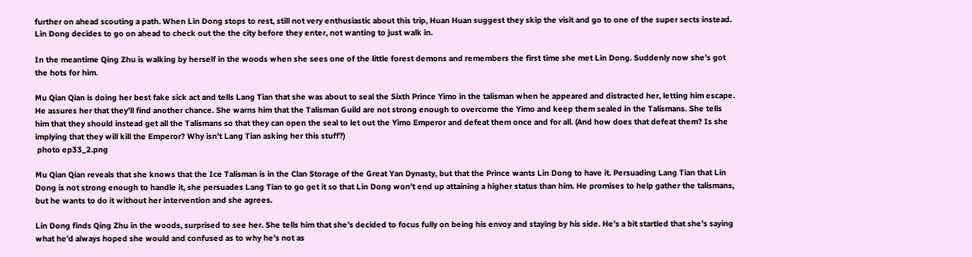further on ahead scouting a path. When Lin Dong stops to rest, still not very enthusiastic about this trip, Huan Huan suggest they skip the visit and go to one of the super sects instead. Lin Dong decides to go on ahead to check out the the city before they enter, not wanting to just walk in.

In the meantime Qing Zhu is walking by herself in the woods when she sees one of the little forest demons and remembers the first time she met Lin Dong. Suddenly now she’s got the hots for him.

Mu Qian Qian is doing her best fake sick act and tells Lang Tian that she was about to seal the Sixth Prince Yimo in the talisman when he appeared and distracted her, letting him escape. He assures her that they’ll find another chance. She warns him that the Talisman Guild are not strong enough to overcome the Yimo and keep them sealed in the Talismans. She tells him that they should instead get all the Talismans so that they can open the seal to let out the Yimo Emperor and defeat them once and for all. (And how does that defeat them? Is she implying that they will kill the Emperor? Why isn’t Lang Tian asking her this stuff?)
 photo ep33_2.png

Mu Qian Qian reveals that she knows that the Ice Talisman is in the Clan Storage of the Great Yan Dynasty, but that the Prince wants Lin Dong to have it. Persuading Lang Tian that Lin Dong is not strong enough to handle it, she persuades Lang Tian to go get it so that Lin Dong won’t end up attaining a higher status than him. He promises to help gather the talismans, but he wants to do it without her intervention and she agrees.

Lin Dong finds Qing Zhu in the woods, surprised to see her. She tells him that she’s decided to focus fully on being his envoy and staying by his side. He’s a bit startled that she’s saying what he’d always hoped she would and confused as to why he’s not as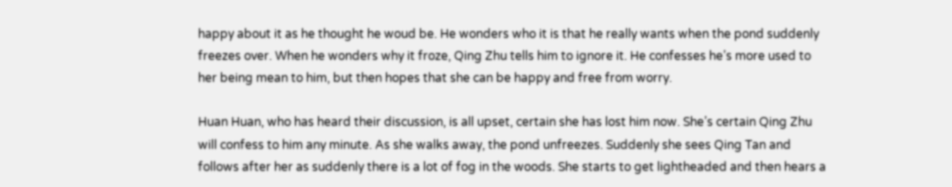happy about it as he thought he woud be. He wonders who it is that he really wants when the pond suddenly freezes over. When he wonders why it froze, Qing Zhu tells him to ignore it. He confesses he’s more used to her being mean to him, but then hopes that she can be happy and free from worry.

Huan Huan, who has heard their discussion, is all upset, certain she has lost him now. She’s certain Qing Zhu will confess to him any minute. As she walks away, the pond unfreezes. Suddenly she sees Qing Tan and follows after her as suddenly there is a lot of fog in the woods. She starts to get lightheaded and then hears a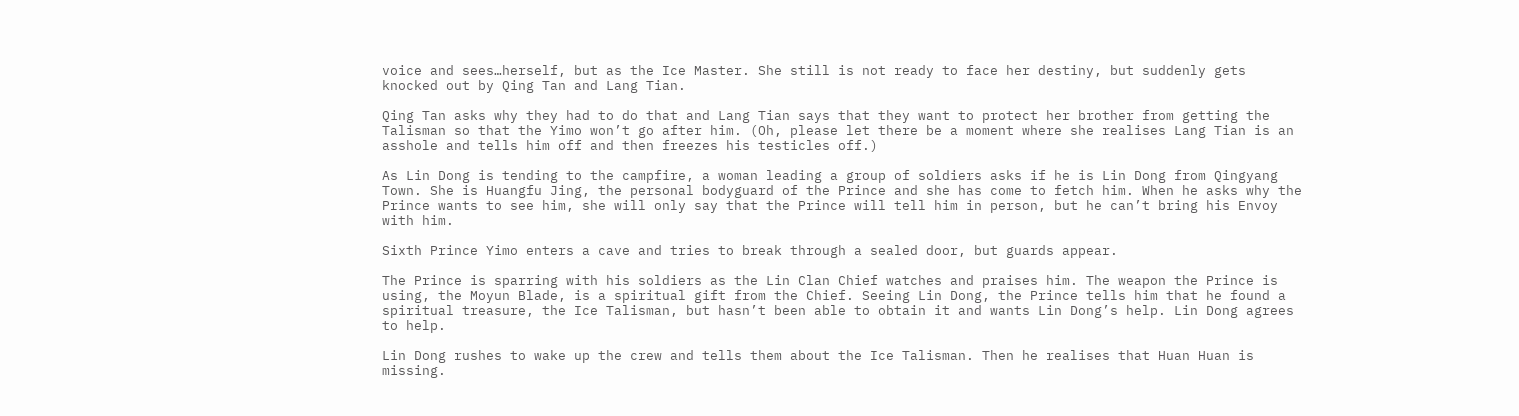voice and sees…herself, but as the Ice Master. She still is not ready to face her destiny, but suddenly gets knocked out by Qing Tan and Lang Tian.

Qing Tan asks why they had to do that and Lang Tian says that they want to protect her brother from getting the Talisman so that the Yimo won’t go after him. (Oh, please let there be a moment where she realises Lang Tian is an asshole and tells him off and then freezes his testicles off.)

As Lin Dong is tending to the campfire, a woman leading a group of soldiers asks if he is Lin Dong from Qingyang Town. She is Huangfu Jing, the personal bodyguard of the Prince and she has come to fetch him. When he asks why the Prince wants to see him, she will only say that the Prince will tell him in person, but he can’t bring his Envoy with him.

Sixth Prince Yimo enters a cave and tries to break through a sealed door, but guards appear.

The Prince is sparring with his soldiers as the Lin Clan Chief watches and praises him. The weapon the Prince is using, the Moyun Blade, is a spiritual gift from the Chief. Seeing Lin Dong, the Prince tells him that he found a spiritual treasure, the Ice Talisman, but hasn’t been able to obtain it and wants Lin Dong’s help. Lin Dong agrees to help.

Lin Dong rushes to wake up the crew and tells them about the Ice Talisman. Then he realises that Huan Huan is missing.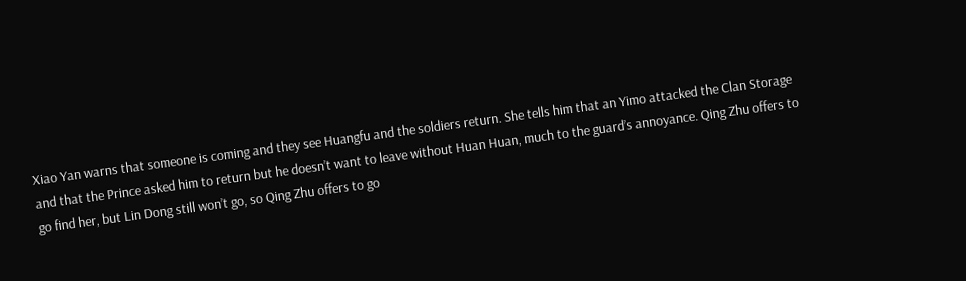Xiao Yan warns that someone is coming and they see Huangfu and the soldiers return. She tells him that an Yimo attacked the Clan Storage and that the Prince asked him to return but he doesn’t want to leave without Huan Huan, much to the guard’s annoyance. Qing Zhu offers to go find her, but Lin Dong still won’t go, so Qing Zhu offers to go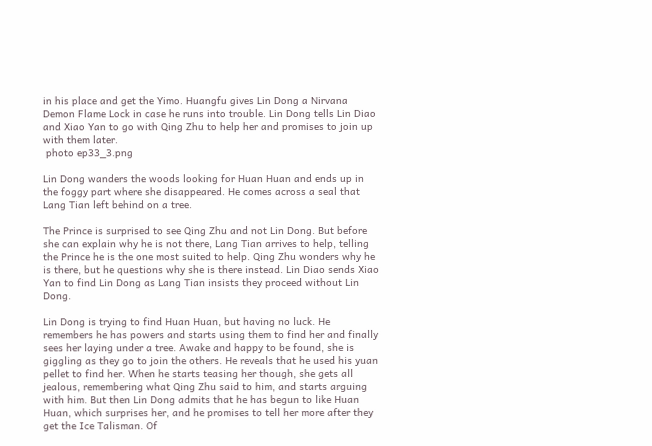in his place and get the Yimo. Huangfu gives Lin Dong a Nirvana Demon Flame Lock in case he runs into trouble. Lin Dong tells Lin Diao and Xiao Yan to go with Qing Zhu to help her and promises to join up with them later.
 photo ep33_3.png

Lin Dong wanders the woods looking for Huan Huan and ends up in the foggy part where she disappeared. He comes across a seal that Lang Tian left behind on a tree.

The Prince is surprised to see Qing Zhu and not Lin Dong. But before she can explain why he is not there, Lang Tian arrives to help, telling the Prince he is the one most suited to help. Qing Zhu wonders why he is there, but he questions why she is there instead. Lin Diao sends Xiao Yan to find Lin Dong as Lang Tian insists they proceed without Lin Dong.

Lin Dong is trying to find Huan Huan, but having no luck. He remembers he has powers and starts using them to find her and finally sees her laying under a tree. Awake and happy to be found, she is giggling as they go to join the others. He reveals that he used his yuan pellet to find her. When he starts teasing her though, she gets all jealous, remembering what Qing Zhu said to him, and starts arguing with him. But then Lin Dong admits that he has begun to like Huan Huan, which surprises her, and he promises to tell her more after they get the Ice Talisman. Of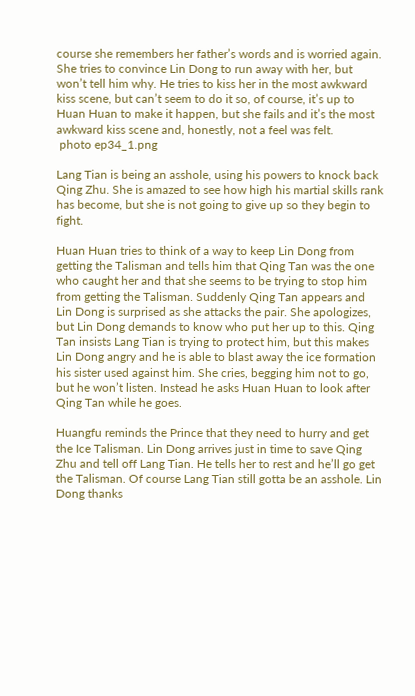course she remembers her father’s words and is worried again. She tries to convince Lin Dong to run away with her, but won’t tell him why. He tries to kiss her in the most awkward kiss scene, but can’t seem to do it so, of course, it’s up to Huan Huan to make it happen, but she fails and it’s the most awkward kiss scene and, honestly, not a feel was felt.
 photo ep34_1.png

Lang Tian is being an asshole, using his powers to knock back Qing Zhu. She is amazed to see how high his martial skills rank has become, but she is not going to give up so they begin to fight.

Huan Huan tries to think of a way to keep Lin Dong from getting the Talisman and tells him that Qing Tan was the one who caught her and that she seems to be trying to stop him from getting the Talisman. Suddenly Qing Tan appears and Lin Dong is surprised as she attacks the pair. She apologizes, but Lin Dong demands to know who put her up to this. Qing Tan insists Lang Tian is trying to protect him, but this makes Lin Dong angry and he is able to blast away the ice formation his sister used against him. She cries, begging him not to go, but he won’t listen. Instead he asks Huan Huan to look after Qing Tan while he goes.

Huangfu reminds the Prince that they need to hurry and get the Ice Talisman. Lin Dong arrives just in time to save Qing Zhu and tell off Lang Tian. He tells her to rest and he’ll go get the Talisman. Of course Lang Tian still gotta be an asshole. Lin Dong thanks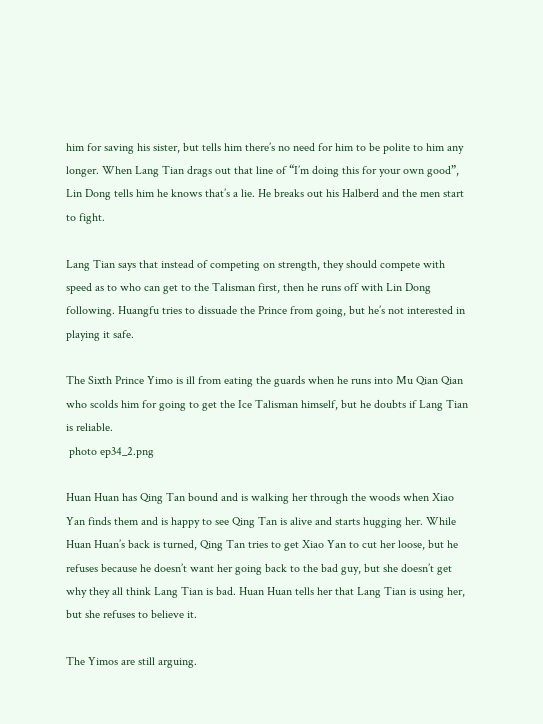him for saving his sister, but tells him there’s no need for him to be polite to him any longer. When Lang Tian drags out that line of “I’m doing this for your own good”, Lin Dong tells him he knows that’s a lie. He breaks out his Halberd and the men start to fight.

Lang Tian says that instead of competing on strength, they should compete with speed as to who can get to the Talisman first, then he runs off with Lin Dong following. Huangfu tries to dissuade the Prince from going, but he’s not interested in playing it safe.

The Sixth Prince Yimo is ill from eating the guards when he runs into Mu Qian Qian who scolds him for going to get the Ice Talisman himself, but he doubts if Lang Tian is reliable.
 photo ep34_2.png

Huan Huan has Qing Tan bound and is walking her through the woods when Xiao Yan finds them and is happy to see Qing Tan is alive and starts hugging her. While Huan Huan’s back is turned, Qing Tan tries to get Xiao Yan to cut her loose, but he refuses because he doesn’t want her going back to the bad guy, but she doesn’t get why they all think Lang Tian is bad. Huan Huan tells her that Lang Tian is using her, but she refuses to believe it.

The Yimos are still arguing.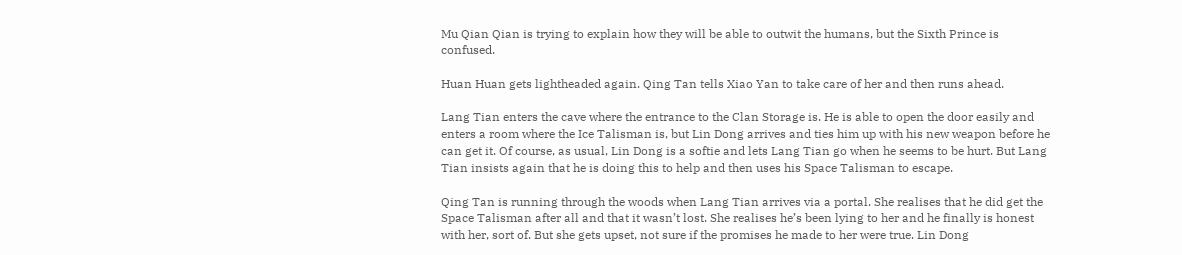Mu Qian Qian is trying to explain how they will be able to outwit the humans, but the Sixth Prince is confused.

Huan Huan gets lightheaded again. Qing Tan tells Xiao Yan to take care of her and then runs ahead.

Lang Tian enters the cave where the entrance to the Clan Storage is. He is able to open the door easily and enters a room where the Ice Talisman is, but Lin Dong arrives and ties him up with his new weapon before he can get it. Of course, as usual, Lin Dong is a softie and lets Lang Tian go when he seems to be hurt. But Lang Tian insists again that he is doing this to help and then uses his Space Talisman to escape.

Qing Tan is running through the woods when Lang Tian arrives via a portal. She realises that he did get the Space Talisman after all and that it wasn’t lost. She realises he’s been lying to her and he finally is honest with her, sort of. But she gets upset, not sure if the promises he made to her were true. Lin Dong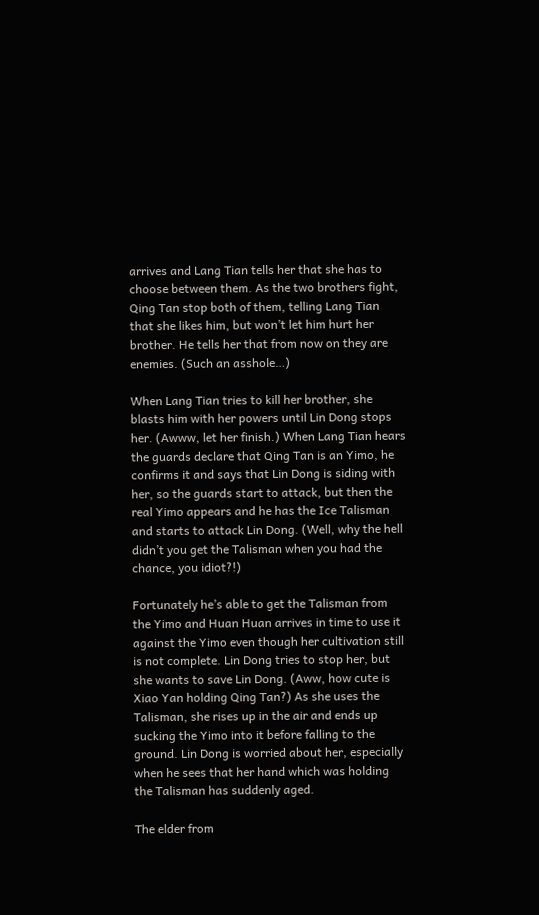arrives and Lang Tian tells her that she has to choose between them. As the two brothers fight, Qing Tan stop both of them, telling Lang Tian that she likes him, but won’t let him hurt her brother. He tells her that from now on they are enemies. (Such an asshole…)

When Lang Tian tries to kill her brother, she blasts him with her powers until Lin Dong stops her. (Awww, let her finish.) When Lang Tian hears the guards declare that Qing Tan is an Yimo, he confirms it and says that Lin Dong is siding with her, so the guards start to attack, but then the real Yimo appears and he has the Ice Talisman and starts to attack Lin Dong. (Well, why the hell didn’t you get the Talisman when you had the chance, you idiot?!)

Fortunately he’s able to get the Talisman from the Yimo and Huan Huan arrives in time to use it against the Yimo even though her cultivation still is not complete. Lin Dong tries to stop her, but she wants to save Lin Dong. (Aww, how cute is Xiao Yan holding Qing Tan?) As she uses the Talisman, she rises up in the air and ends up sucking the Yimo into it before falling to the ground. Lin Dong is worried about her, especially when he sees that her hand which was holding the Talisman has suddenly aged.

The elder from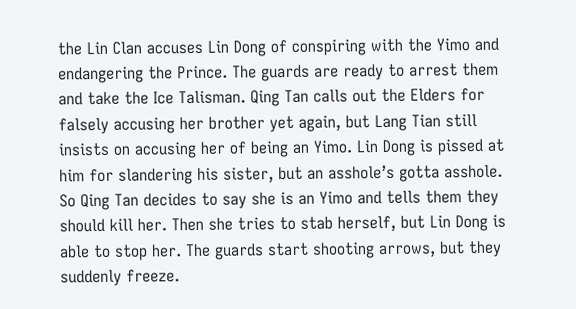the Lin Clan accuses Lin Dong of conspiring with the Yimo and endangering the Prince. The guards are ready to arrest them and take the Ice Talisman. Qing Tan calls out the Elders for falsely accusing her brother yet again, but Lang Tian still insists on accusing her of being an Yimo. Lin Dong is pissed at him for slandering his sister, but an asshole’s gotta asshole. So Qing Tan decides to say she is an Yimo and tells them they should kill her. Then she tries to stab herself, but Lin Dong is able to stop her. The guards start shooting arrows, but they suddenly freeze.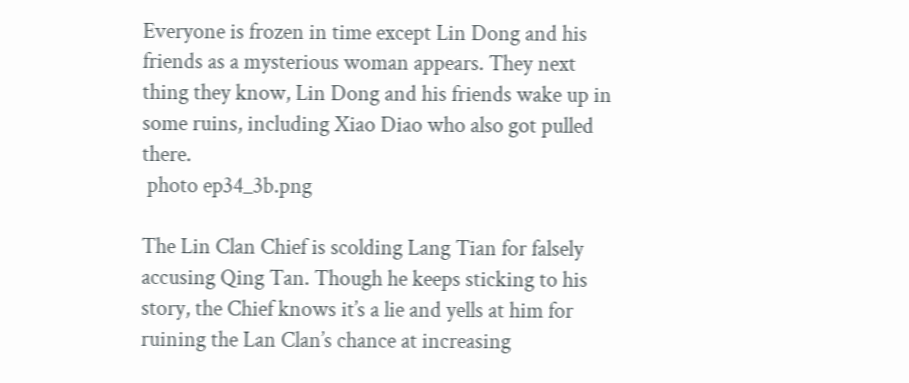Everyone is frozen in time except Lin Dong and his friends as a mysterious woman appears. They next thing they know, Lin Dong and his friends wake up in some ruins, including Xiao Diao who also got pulled there.
 photo ep34_3b.png

The Lin Clan Chief is scolding Lang Tian for falsely accusing Qing Tan. Though he keeps sticking to his story, the Chief knows it’s a lie and yells at him for ruining the Lan Clan’s chance at increasing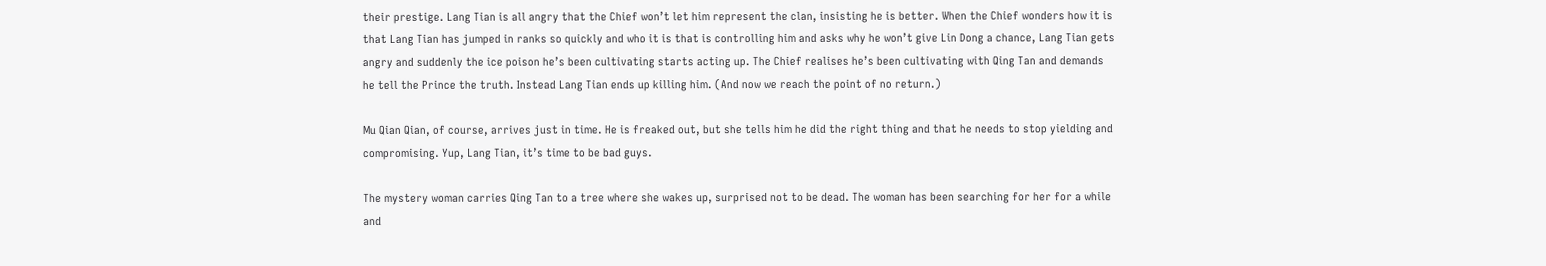their prestige. Lang Tian is all angry that the Chief won’t let him represent the clan, insisting he is better. When the Chief wonders how it is that Lang Tian has jumped in ranks so quickly and who it is that is controlling him and asks why he won’t give Lin Dong a chance, Lang Tian gets angry and suddenly the ice poison he’s been cultivating starts acting up. The Chief realises he’s been cultivating with Qing Tan and demands he tell the Prince the truth. Instead Lang Tian ends up killing him. (And now we reach the point of no return.)

Mu Qian Qian, of course, arrives just in time. He is freaked out, but she tells him he did the right thing and that he needs to stop yielding and compromising. Yup, Lang Tian, it’s time to be bad guys.

The mystery woman carries Qing Tan to a tree where she wakes up, surprised not to be dead. The woman has been searching for her for a while and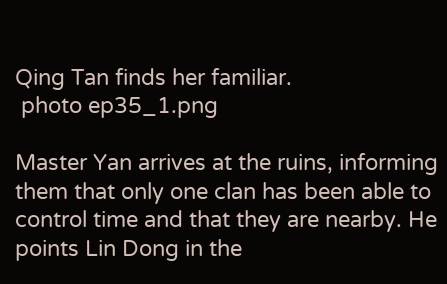Qing Tan finds her familiar.
 photo ep35_1.png

Master Yan arrives at the ruins, informing them that only one clan has been able to control time and that they are nearby. He points Lin Dong in the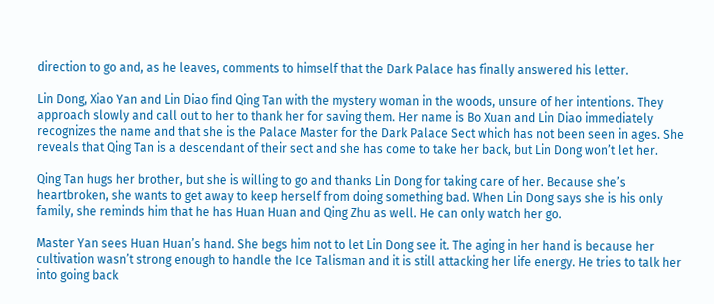direction to go and, as he leaves, comments to himself that the Dark Palace has finally answered his letter.

Lin Dong, Xiao Yan and Lin Diao find Qing Tan with the mystery woman in the woods, unsure of her intentions. They approach slowly and call out to her to thank her for saving them. Her name is Bo Xuan and Lin Diao immediately recognizes the name and that she is the Palace Master for the Dark Palace Sect which has not been seen in ages. She reveals that Qing Tan is a descendant of their sect and she has come to take her back, but Lin Dong won’t let her.

Qing Tan hugs her brother, but she is willing to go and thanks Lin Dong for taking care of her. Because she’s heartbroken, she wants to get away to keep herself from doing something bad. When Lin Dong says she is his only family, she reminds him that he has Huan Huan and Qing Zhu as well. He can only watch her go.

Master Yan sees Huan Huan’s hand. She begs him not to let Lin Dong see it. The aging in her hand is because her cultivation wasn’t strong enough to handle the Ice Talisman and it is still attacking her life energy. He tries to talk her into going back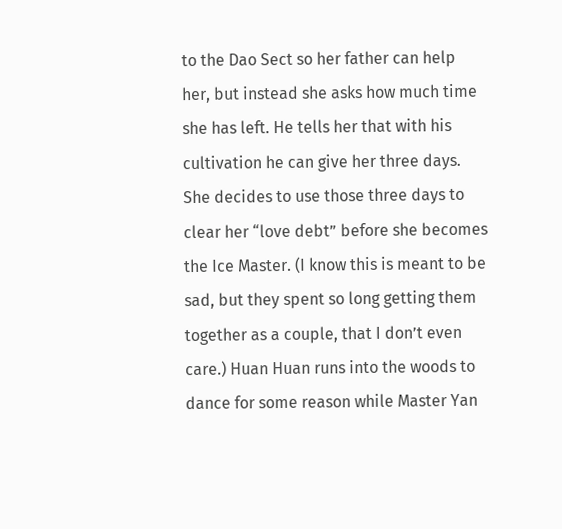to the Dao Sect so her father can help her, but instead she asks how much time she has left. He tells her that with his cultivation he can give her three days. She decides to use those three days to clear her “love debt” before she becomes the Ice Master. (I know this is meant to be sad, but they spent so long getting them together as a couple, that I don’t even care.) Huan Huan runs into the woods to dance for some reason while Master Yan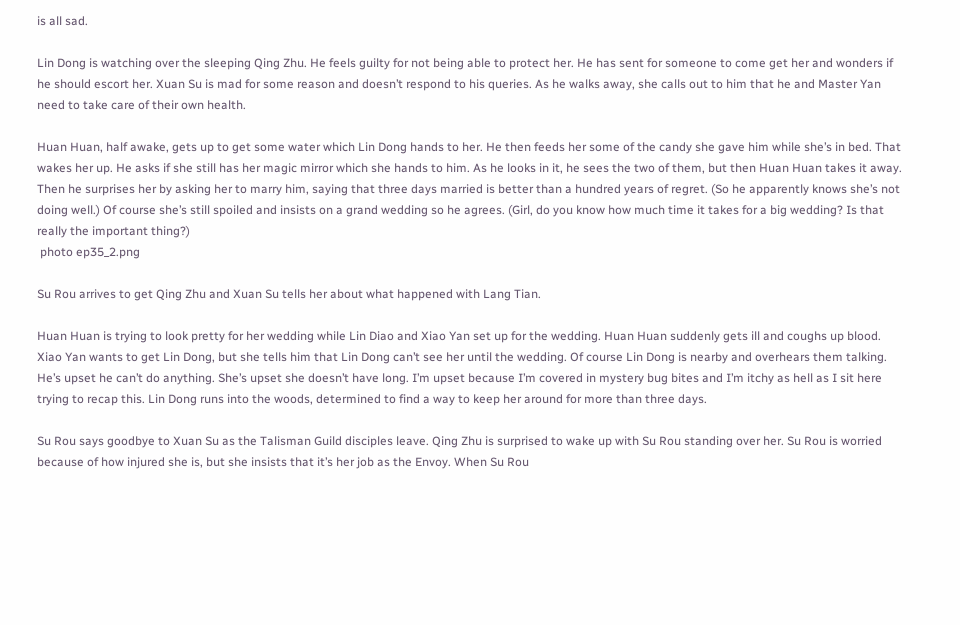is all sad.

Lin Dong is watching over the sleeping Qing Zhu. He feels guilty for not being able to protect her. He has sent for someone to come get her and wonders if he should escort her. Xuan Su is mad for some reason and doesn’t respond to his queries. As he walks away, she calls out to him that he and Master Yan need to take care of their own health.

Huan Huan, half awake, gets up to get some water which Lin Dong hands to her. He then feeds her some of the candy she gave him while she’s in bed. That wakes her up. He asks if she still has her magic mirror which she hands to him. As he looks in it, he sees the two of them, but then Huan Huan takes it away. Then he surprises her by asking her to marry him, saying that three days married is better than a hundred years of regret. (So he apparently knows she’s not doing well.) Of course she’s still spoiled and insists on a grand wedding so he agrees. (Girl, do you know how much time it takes for a big wedding? Is that really the important thing?)
 photo ep35_2.png

Su Rou arrives to get Qing Zhu and Xuan Su tells her about what happened with Lang Tian.

Huan Huan is trying to look pretty for her wedding while Lin Diao and Xiao Yan set up for the wedding. Huan Huan suddenly gets ill and coughs up blood. Xiao Yan wants to get Lin Dong, but she tells him that Lin Dong can’t see her until the wedding. Of course Lin Dong is nearby and overhears them talking. He’s upset he can’t do anything. She’s upset she doesn’t have long. I’m upset because I’m covered in mystery bug bites and I’m itchy as hell as I sit here trying to recap this. Lin Dong runs into the woods, determined to find a way to keep her around for more than three days.

Su Rou says goodbye to Xuan Su as the Talisman Guild disciples leave. Qing Zhu is surprised to wake up with Su Rou standing over her. Su Rou is worried because of how injured she is, but she insists that it’s her job as the Envoy. When Su Rou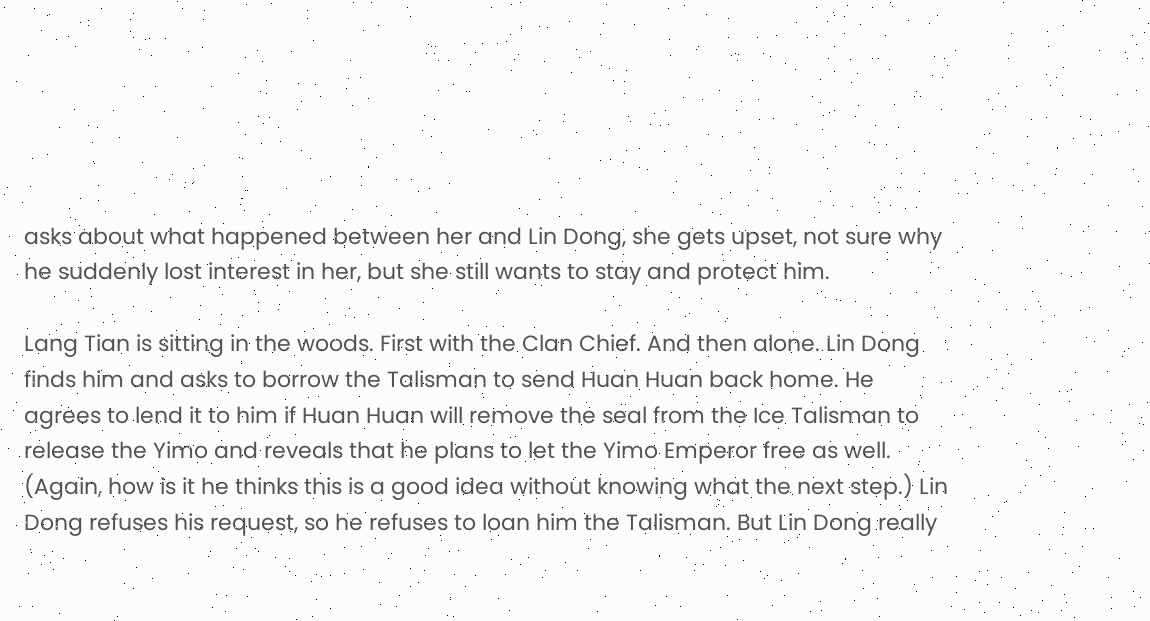asks about what happened between her and Lin Dong, she gets upset, not sure why he suddenly lost interest in her, but she still wants to stay and protect him.

Lang Tian is sitting in the woods. First with the Clan Chief. And then alone. Lin Dong finds him and asks to borrow the Talisman to send Huan Huan back home. He agrees to lend it to him if Huan Huan will remove the seal from the Ice Talisman to release the Yimo and reveals that he plans to let the Yimo Emperor free as well. (Again, how is it he thinks this is a good idea without knowing what the next step.) Lin Dong refuses his request, so he refuses to loan him the Talisman. But Lin Dong really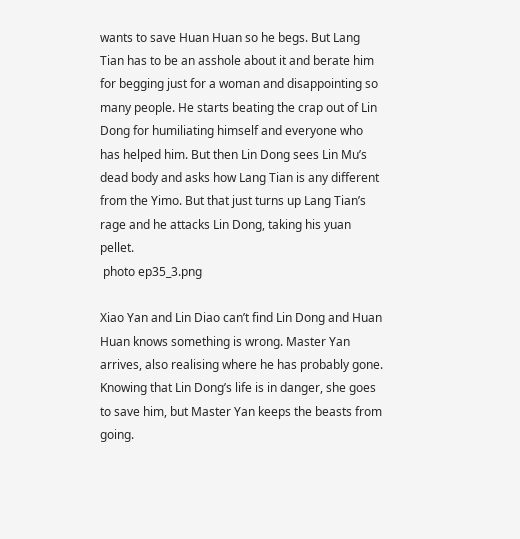wants to save Huan Huan so he begs. But Lang Tian has to be an asshole about it and berate him for begging just for a woman and disappointing so many people. He starts beating the crap out of Lin Dong for humiliating himself and everyone who has helped him. But then Lin Dong sees Lin Mu’s dead body and asks how Lang Tian is any different from the Yimo. But that just turns up Lang Tian’s rage and he attacks Lin Dong, taking his yuan pellet.
 photo ep35_3.png

Xiao Yan and Lin Diao can’t find Lin Dong and Huan Huan knows something is wrong. Master Yan arrives, also realising where he has probably gone. Knowing that Lin Dong’s life is in danger, she goes to save him, but Master Yan keeps the beasts from going.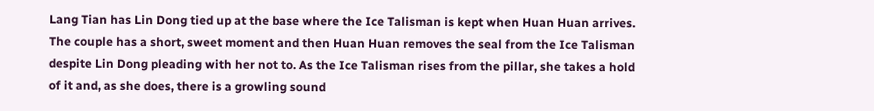Lang Tian has Lin Dong tied up at the base where the Ice Talisman is kept when Huan Huan arrives. The couple has a short, sweet moment and then Huan Huan removes the seal from the Ice Talisman despite Lin Dong pleading with her not to. As the Ice Talisman rises from the pillar, she takes a hold of it and, as she does, there is a growling sound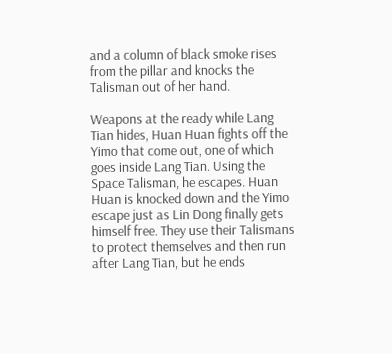and a column of black smoke rises from the pillar and knocks the Talisman out of her hand.

Weapons at the ready while Lang Tian hides, Huan Huan fights off the Yimo that come out, one of which goes inside Lang Tian. Using the Space Talisman, he escapes. Huan Huan is knocked down and the Yimo escape just as Lin Dong finally gets himself free. They use their Talismans to protect themselves and then run after Lang Tian, but he ends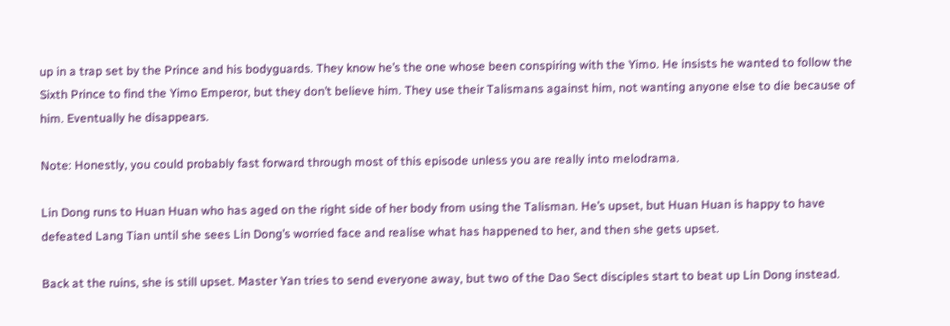up in a trap set by the Prince and his bodyguards. They know he’s the one whose been conspiring with the Yimo. He insists he wanted to follow the Sixth Prince to find the Yimo Emperor, but they don’t believe him. They use their Talismans against him, not wanting anyone else to die because of him. Eventually he disappears.

Note: Honestly, you could probably fast forward through most of this episode unless you are really into melodrama.

Lin Dong runs to Huan Huan who has aged on the right side of her body from using the Talisman. He’s upset, but Huan Huan is happy to have defeated Lang Tian until she sees Lin Dong’s worried face and realise what has happened to her, and then she gets upset.

Back at the ruins, she is still upset. Master Yan tries to send everyone away, but two of the Dao Sect disciples start to beat up Lin Dong instead.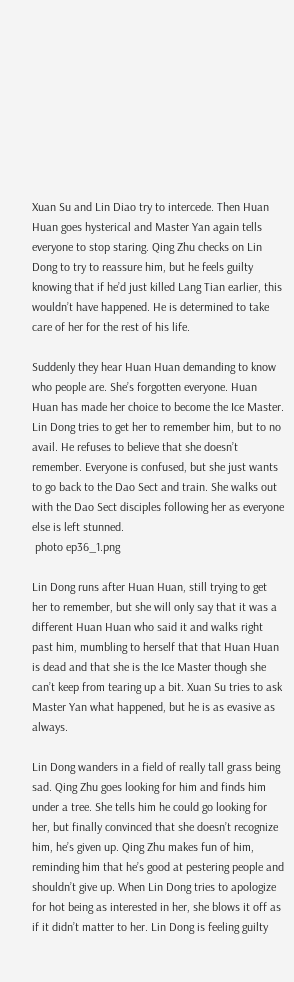Xuan Su and Lin Diao try to intercede. Then Huan Huan goes hysterical and Master Yan again tells everyone to stop staring. Qing Zhu checks on Lin Dong to try to reassure him, but he feels guilty knowing that if he’d just killed Lang Tian earlier, this wouldn’t have happened. He is determined to take care of her for the rest of his life.

Suddenly they hear Huan Huan demanding to know who people are. She’s forgotten everyone. Huan Huan has made her choice to become the Ice Master. Lin Dong tries to get her to remember him, but to no avail. He refuses to believe that she doesn’t remember. Everyone is confused, but she just wants to go back to the Dao Sect and train. She walks out with the Dao Sect disciples following her as everyone else is left stunned.
 photo ep36_1.png

Lin Dong runs after Huan Huan, still trying to get her to remember, but she will only say that it was a different Huan Huan who said it and walks right past him, mumbling to herself that that Huan Huan is dead and that she is the Ice Master though she can’t keep from tearing up a bit. Xuan Su tries to ask Master Yan what happened, but he is as evasive as always.

Lin Dong wanders in a field of really tall grass being sad. Qing Zhu goes looking for him and finds him under a tree. She tells him he could go looking for her, but finally convinced that she doesn’t recognize him, he’s given up. Qing Zhu makes fun of him, reminding him that he’s good at pestering people and shouldn’t give up. When Lin Dong tries to apologize for hot being as interested in her, she blows it off as if it didn’t matter to her. Lin Dong is feeling guilty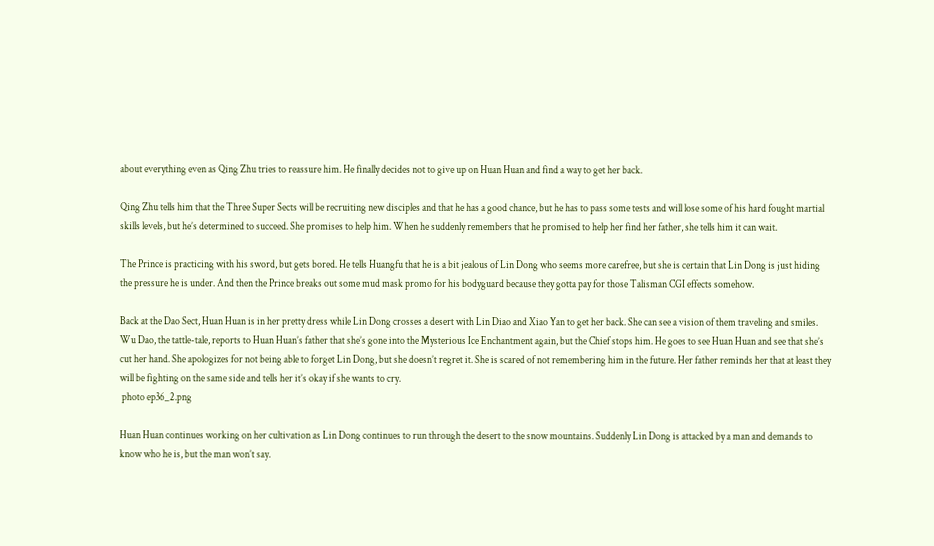about everything even as Qing Zhu tries to reassure him. He finally decides not to give up on Huan Huan and find a way to get her back.

Qing Zhu tells him that the Three Super Sects will be recruiting new disciples and that he has a good chance, but he has to pass some tests and will lose some of his hard fought martial skills levels, but he’s determined to succeed. She promises to help him. When he suddenly remembers that he promised to help her find her father, she tells him it can wait.

The Prince is practicing with his sword, but gets bored. He tells Huangfu that he is a bit jealous of Lin Dong who seems more carefree, but she is certain that Lin Dong is just hiding the pressure he is under. And then the Prince breaks out some mud mask promo for his bodyguard because they gotta pay for those Talisman CGI effects somehow.

Back at the Dao Sect, Huan Huan is in her pretty dress while Lin Dong crosses a desert with Lin Diao and Xiao Yan to get her back. She can see a vision of them traveling and smiles. Wu Dao, the tattle-tale, reports to Huan Huan’s father that she’s gone into the Mysterious Ice Enchantment again, but the Chief stops him. He goes to see Huan Huan and see that she’s cut her hand. She apologizes for not being able to forget Lin Dong, but she doesn’t regret it. She is scared of not remembering him in the future. Her father reminds her that at least they will be fighting on the same side and tells her it’s okay if she wants to cry.
 photo ep36_2.png

Huan Huan continues working on her cultivation as Lin Dong continues to run through the desert to the snow mountains. Suddenly Lin Dong is attacked by a man and demands to know who he is, but the man won’t say.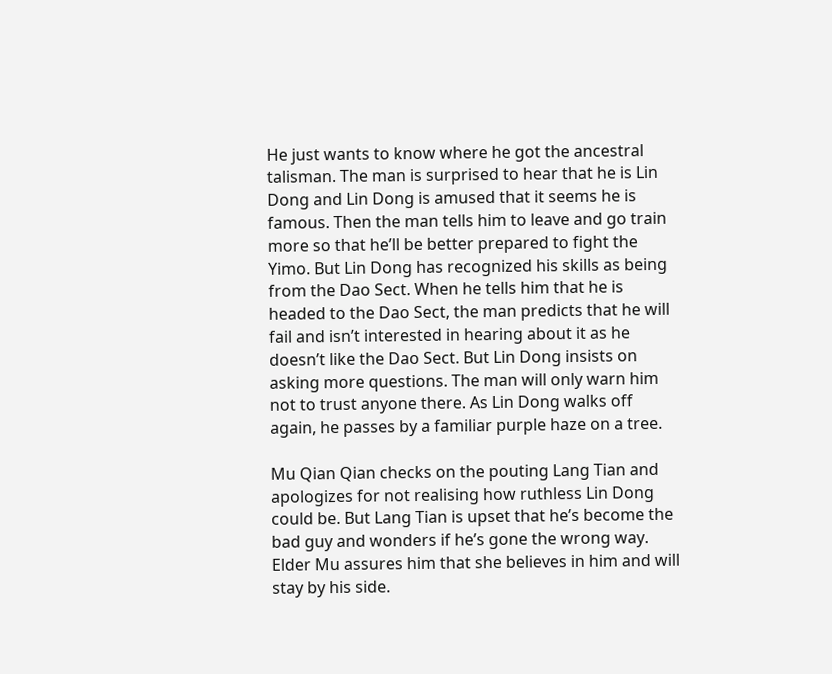He just wants to know where he got the ancestral talisman. The man is surprised to hear that he is Lin Dong and Lin Dong is amused that it seems he is famous. Then the man tells him to leave and go train more so that he’ll be better prepared to fight the Yimo. But Lin Dong has recognized his skills as being from the Dao Sect. When he tells him that he is headed to the Dao Sect, the man predicts that he will fail and isn’t interested in hearing about it as he doesn’t like the Dao Sect. But Lin Dong insists on asking more questions. The man will only warn him not to trust anyone there. As Lin Dong walks off again, he passes by a familiar purple haze on a tree.

Mu Qian Qian checks on the pouting Lang Tian and apologizes for not realising how ruthless Lin Dong could be. But Lang Tian is upset that he’s become the bad guy and wonders if he’s gone the wrong way. Elder Mu assures him that she believes in him and will stay by his side.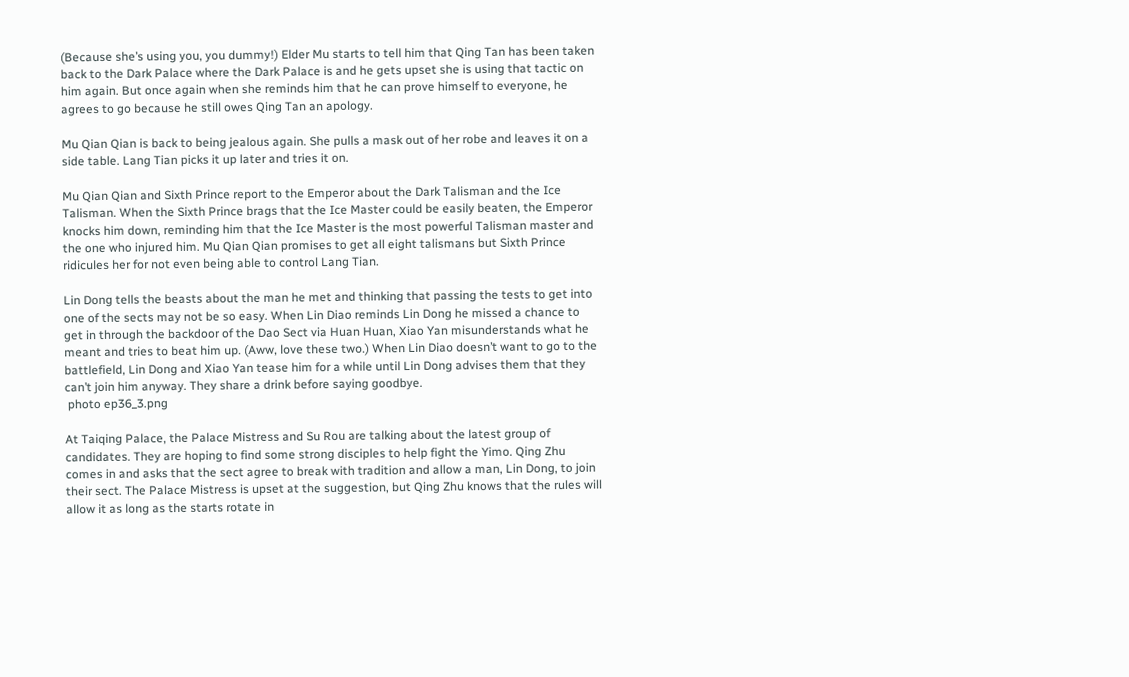(Because she’s using you, you dummy!) Elder Mu starts to tell him that Qing Tan has been taken back to the Dark Palace where the Dark Palace is and he gets upset she is using that tactic on him again. But once again when she reminds him that he can prove himself to everyone, he agrees to go because he still owes Qing Tan an apology.

Mu Qian Qian is back to being jealous again. She pulls a mask out of her robe and leaves it on a side table. Lang Tian picks it up later and tries it on.

Mu Qian Qian and Sixth Prince report to the Emperor about the Dark Talisman and the Ice Talisman. When the Sixth Prince brags that the Ice Master could be easily beaten, the Emperor knocks him down, reminding him that the Ice Master is the most powerful Talisman master and the one who injured him. Mu Qian Qian promises to get all eight talismans but Sixth Prince ridicules her for not even being able to control Lang Tian.

Lin Dong tells the beasts about the man he met and thinking that passing the tests to get into one of the sects may not be so easy. When Lin Diao reminds Lin Dong he missed a chance to get in through the backdoor of the Dao Sect via Huan Huan, Xiao Yan misunderstands what he meant and tries to beat him up. (Aww, love these two.) When Lin Diao doesn’t want to go to the battlefield, Lin Dong and Xiao Yan tease him for a while until Lin Dong advises them that they can’t join him anyway. They share a drink before saying goodbye.
 photo ep36_3.png

At Taiqing Palace, the Palace Mistress and Su Rou are talking about the latest group of candidates. They are hoping to find some strong disciples to help fight the Yimo. Qing Zhu comes in and asks that the sect agree to break with tradition and allow a man, Lin Dong, to join their sect. The Palace Mistress is upset at the suggestion, but Qing Zhu knows that the rules will allow it as long as the starts rotate in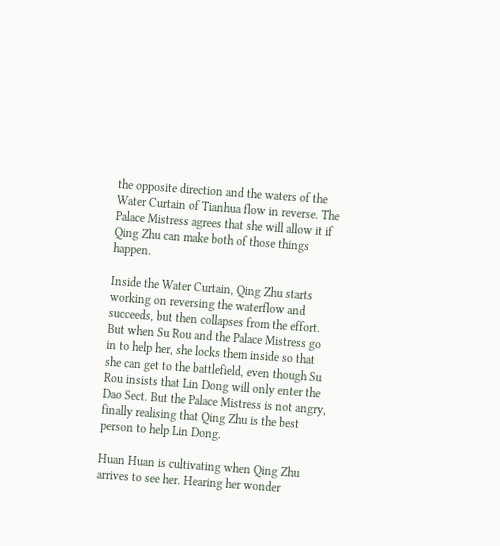the opposite direction and the waters of the Water Curtain of Tianhua flow in reverse. The Palace Mistress agrees that she will allow it if Qing Zhu can make both of those things happen.

Inside the Water Curtain, Qing Zhu starts working on reversing the waterflow and succeeds, but then collapses from the effort. But when Su Rou and the Palace Mistress go in to help her, she locks them inside so that she can get to the battlefield, even though Su Rou insists that Lin Dong will only enter the Dao Sect. But the Palace Mistress is not angry, finally realising that Qing Zhu is the best person to help Lin Dong.

Huan Huan is cultivating when Qing Zhu arrives to see her. Hearing her wonder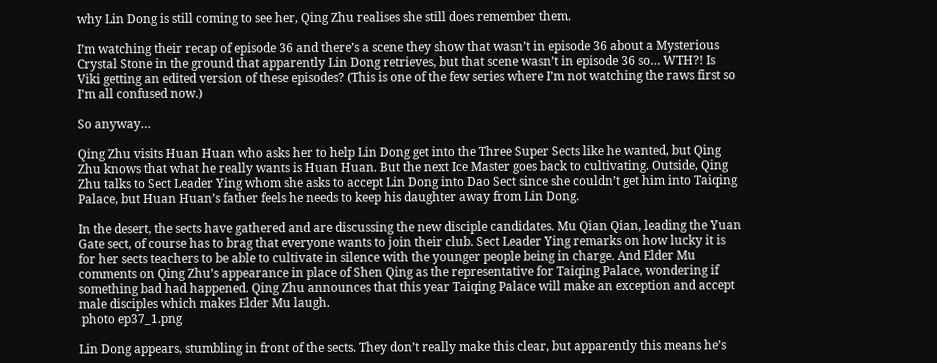why Lin Dong is still coming to see her, Qing Zhu realises she still does remember them.

I’m watching their recap of episode 36 and there’s a scene they show that wasn’t in episode 36 about a Mysterious Crystal Stone in the ground that apparently Lin Dong retrieves, but that scene wasn’t in episode 36 so… WTH?! Is Viki getting an edited version of these episodes? (This is one of the few series where I’m not watching the raws first so I’m all confused now.)

So anyway…

Qing Zhu visits Huan Huan who asks her to help Lin Dong get into the Three Super Sects like he wanted, but Qing Zhu knows that what he really wants is Huan Huan. But the next Ice Master goes back to cultivating. Outside, Qing Zhu talks to Sect Leader Ying whom she asks to accept Lin Dong into Dao Sect since she couldn’t get him into Taiqing Palace, but Huan Huan’s father feels he needs to keep his daughter away from Lin Dong.

In the desert, the sects have gathered and are discussing the new disciple candidates. Mu Qian Qian, leading the Yuan Gate sect, of course has to brag that everyone wants to join their club. Sect Leader Ying remarks on how lucky it is for her sects teachers to be able to cultivate in silence with the younger people being in charge. And Elder Mu comments on Qing Zhu’s appearance in place of Shen Qing as the representative for Taiqing Palace, wondering if something bad had happened. Qing Zhu announces that this year Taiqing Palace will make an exception and accept male disciples which makes Elder Mu laugh.
 photo ep37_1.png

Lin Dong appears, stumbling in front of the sects. They don’t really make this clear, but apparently this means he’s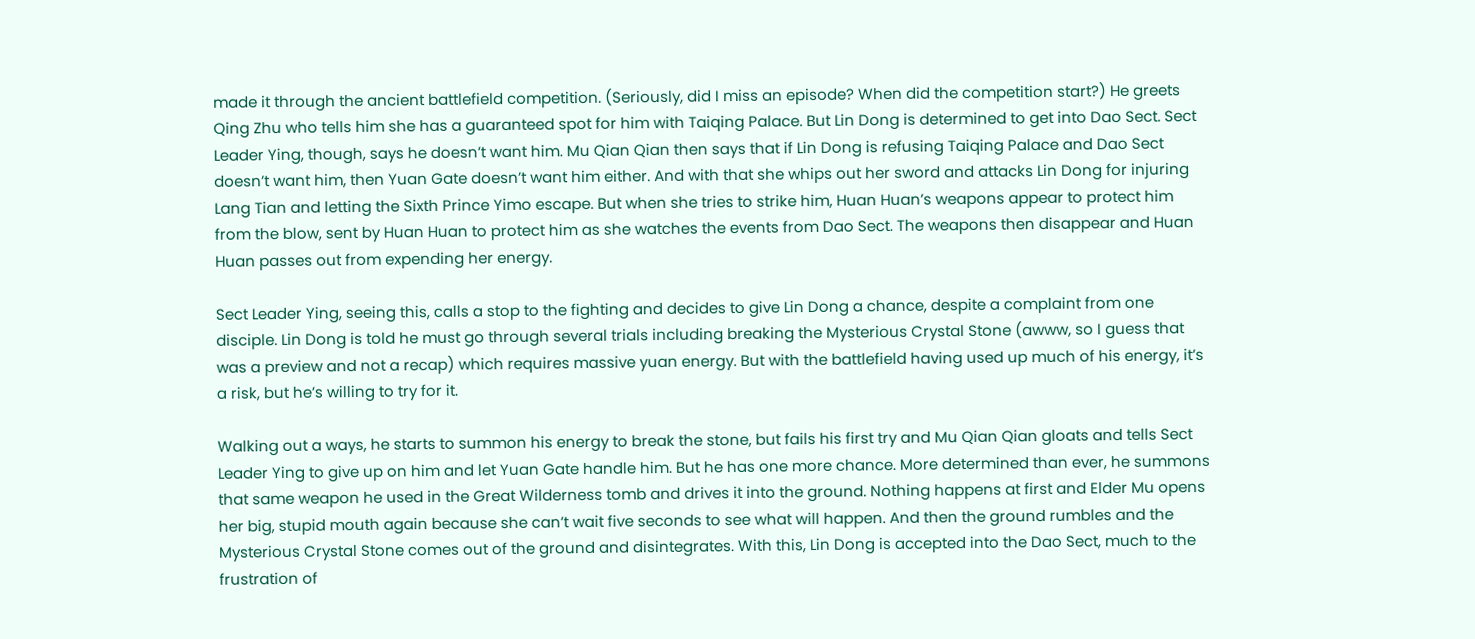made it through the ancient battlefield competition. (Seriously, did I miss an episode? When did the competition start?) He greets Qing Zhu who tells him she has a guaranteed spot for him with Taiqing Palace. But Lin Dong is determined to get into Dao Sect. Sect Leader Ying, though, says he doesn’t want him. Mu Qian Qian then says that if Lin Dong is refusing Taiqing Palace and Dao Sect doesn’t want him, then Yuan Gate doesn’t want him either. And with that she whips out her sword and attacks Lin Dong for injuring Lang Tian and letting the Sixth Prince Yimo escape. But when she tries to strike him, Huan Huan’s weapons appear to protect him from the blow, sent by Huan Huan to protect him as she watches the events from Dao Sect. The weapons then disappear and Huan Huan passes out from expending her energy.

Sect Leader Ying, seeing this, calls a stop to the fighting and decides to give Lin Dong a chance, despite a complaint from one disciple. Lin Dong is told he must go through several trials including breaking the Mysterious Crystal Stone (awww, so I guess that was a preview and not a recap) which requires massive yuan energy. But with the battlefield having used up much of his energy, it’s a risk, but he’s willing to try for it.

Walking out a ways, he starts to summon his energy to break the stone, but fails his first try and Mu Qian Qian gloats and tells Sect Leader Ying to give up on him and let Yuan Gate handle him. But he has one more chance. More determined than ever, he summons that same weapon he used in the Great Wilderness tomb and drives it into the ground. Nothing happens at first and Elder Mu opens her big, stupid mouth again because she can’t wait five seconds to see what will happen. And then the ground rumbles and the Mysterious Crystal Stone comes out of the ground and disintegrates. With this, Lin Dong is accepted into the Dao Sect, much to the frustration of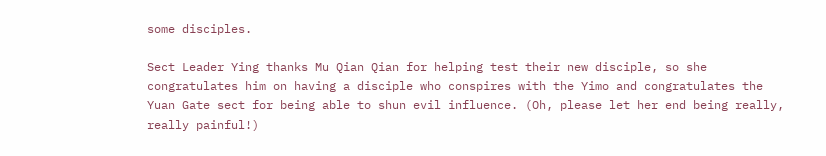some disciples.

Sect Leader Ying thanks Mu Qian Qian for helping test their new disciple, so she congratulates him on having a disciple who conspires with the Yimo and congratulates the Yuan Gate sect for being able to shun evil influence. (Oh, please let her end being really, really painful!)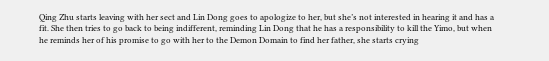Qing Zhu starts leaving with her sect and Lin Dong goes to apologize to her, but she’s not interested in hearing it and has a fit. She then tries to go back to being indifferent, reminding Lin Dong that he has a responsibility to kill the Yimo, but when he reminds her of his promise to go with her to the Demon Domain to find her father, she starts crying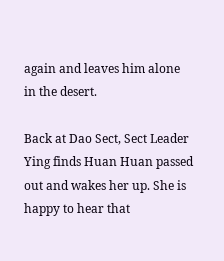again and leaves him alone in the desert.

Back at Dao Sect, Sect Leader Ying finds Huan Huan passed out and wakes her up. She is happy to hear that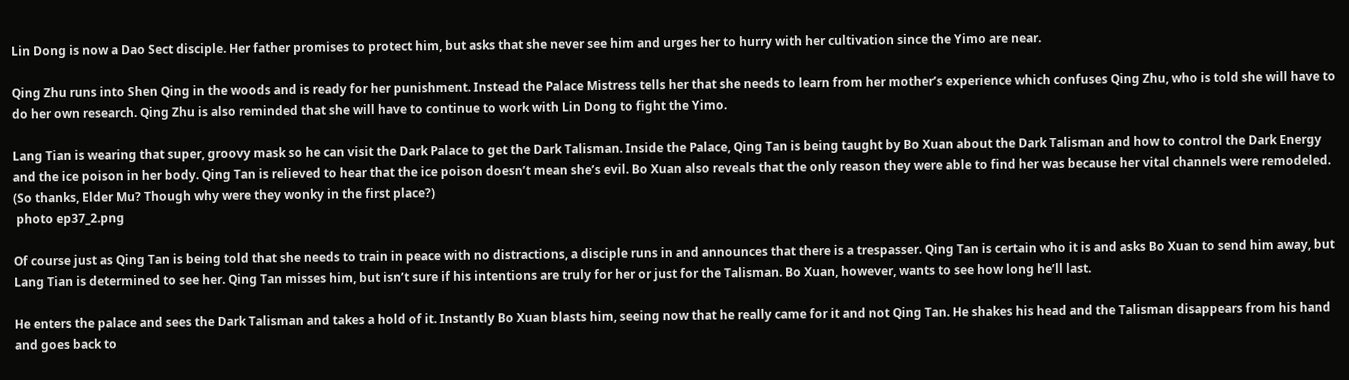Lin Dong is now a Dao Sect disciple. Her father promises to protect him, but asks that she never see him and urges her to hurry with her cultivation since the Yimo are near.

Qing Zhu runs into Shen Qing in the woods and is ready for her punishment. Instead the Palace Mistress tells her that she needs to learn from her mother’s experience which confuses Qing Zhu, who is told she will have to do her own research. Qing Zhu is also reminded that she will have to continue to work with Lin Dong to fight the Yimo.

Lang Tian is wearing that super, groovy mask so he can visit the Dark Palace to get the Dark Talisman. Inside the Palace, Qing Tan is being taught by Bo Xuan about the Dark Talisman and how to control the Dark Energy and the ice poison in her body. Qing Tan is relieved to hear that the ice poison doesn’t mean she’s evil. Bo Xuan also reveals that the only reason they were able to find her was because her vital channels were remodeled. (So thanks, Elder Mu? Though why were they wonky in the first place?)
 photo ep37_2.png

Of course just as Qing Tan is being told that she needs to train in peace with no distractions, a disciple runs in and announces that there is a trespasser. Qing Tan is certain who it is and asks Bo Xuan to send him away, but Lang Tian is determined to see her. Qing Tan misses him, but isn’t sure if his intentions are truly for her or just for the Talisman. Bo Xuan, however, wants to see how long he’ll last.

He enters the palace and sees the Dark Talisman and takes a hold of it. Instantly Bo Xuan blasts him, seeing now that he really came for it and not Qing Tan. He shakes his head and the Talisman disappears from his hand and goes back to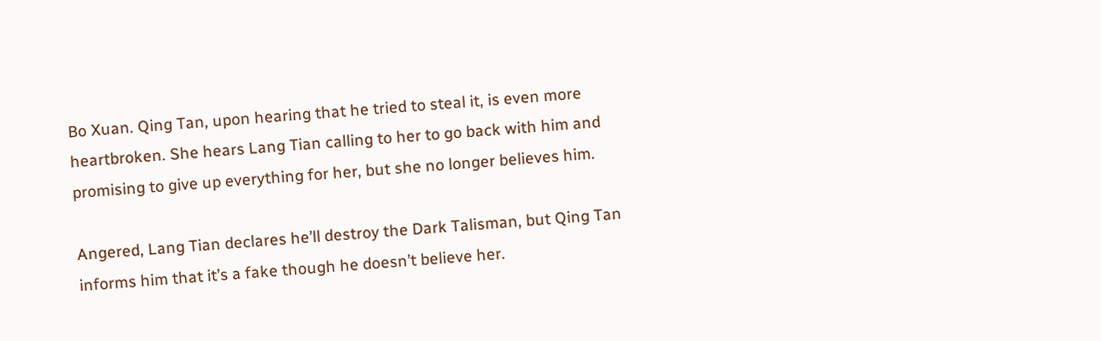Bo Xuan. Qing Tan, upon hearing that he tried to steal it, is even more heartbroken. She hears Lang Tian calling to her to go back with him and promising to give up everything for her, but she no longer believes him.

Angered, Lang Tian declares he’ll destroy the Dark Talisman, but Qing Tan informs him that it’s a fake though he doesn’t believe her.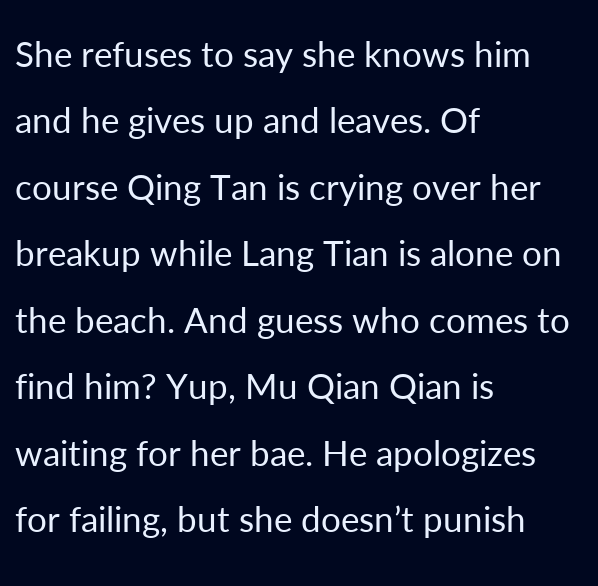She refuses to say she knows him and he gives up and leaves. Of course Qing Tan is crying over her breakup while Lang Tian is alone on the beach. And guess who comes to find him? Yup, Mu Qian Qian is waiting for her bae. He apologizes for failing, but she doesn’t punish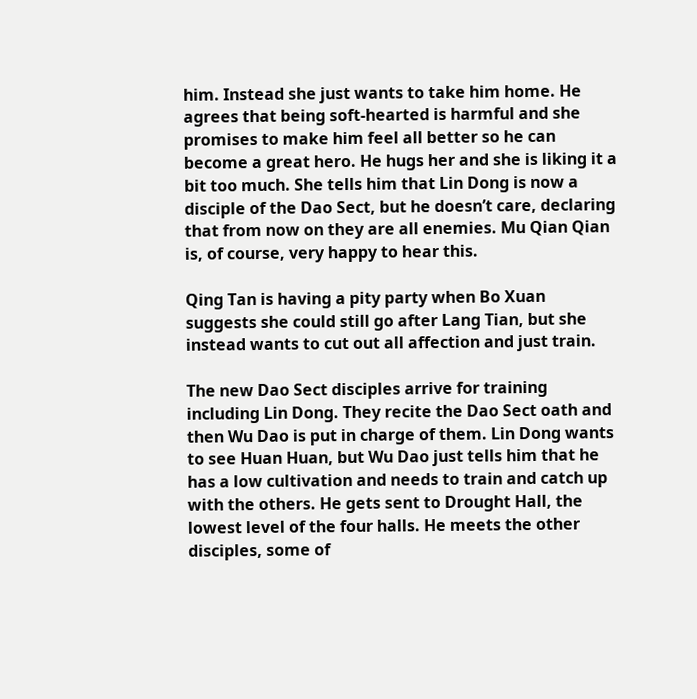him. Instead she just wants to take him home. He agrees that being soft-hearted is harmful and she promises to make him feel all better so he can become a great hero. He hugs her and she is liking it a bit too much. She tells him that Lin Dong is now a disciple of the Dao Sect, but he doesn’t care, declaring that from now on they are all enemies. Mu Qian Qian is, of course, very happy to hear this.

Qing Tan is having a pity party when Bo Xuan suggests she could still go after Lang Tian, but she instead wants to cut out all affection and just train.

The new Dao Sect disciples arrive for training including Lin Dong. They recite the Dao Sect oath and then Wu Dao is put in charge of them. Lin Dong wants to see Huan Huan, but Wu Dao just tells him that he has a low cultivation and needs to train and catch up with the others. He gets sent to Drought Hall, the lowest level of the four halls. He meets the other disciples, some of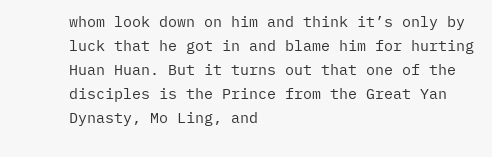whom look down on him and think it’s only by luck that he got in and blame him for hurting Huan Huan. But it turns out that one of the disciples is the Prince from the Great Yan Dynasty, Mo Ling, and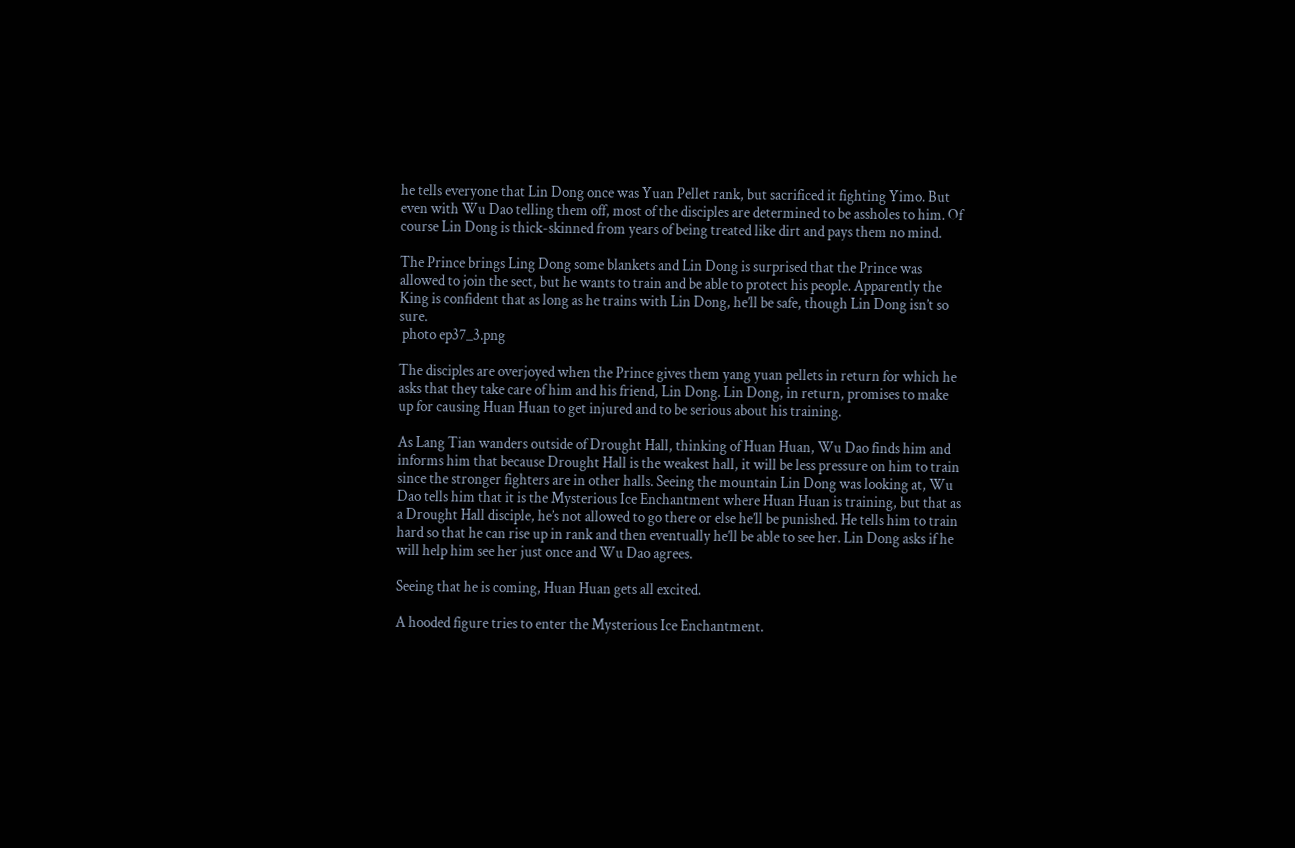he tells everyone that Lin Dong once was Yuan Pellet rank, but sacrificed it fighting Yimo. But even with Wu Dao telling them off, most of the disciples are determined to be assholes to him. Of course Lin Dong is thick-skinned from years of being treated like dirt and pays them no mind.

The Prince brings Ling Dong some blankets and Lin Dong is surprised that the Prince was allowed to join the sect, but he wants to train and be able to protect his people. Apparently the King is confident that as long as he trains with Lin Dong, he’ll be safe, though Lin Dong isn’t so sure.
 photo ep37_3.png

The disciples are overjoyed when the Prince gives them yang yuan pellets in return for which he asks that they take care of him and his friend, Lin Dong. Lin Dong, in return, promises to make up for causing Huan Huan to get injured and to be serious about his training.

As Lang Tian wanders outside of Drought Hall, thinking of Huan Huan, Wu Dao finds him and informs him that because Drought Hall is the weakest hall, it will be less pressure on him to train since the stronger fighters are in other halls. Seeing the mountain Lin Dong was looking at, Wu Dao tells him that it is the Mysterious Ice Enchantment where Huan Huan is training, but that as a Drought Hall disciple, he’s not allowed to go there or else he’ll be punished. He tells him to train hard so that he can rise up in rank and then eventually he’ll be able to see her. Lin Dong asks if he will help him see her just once and Wu Dao agrees.

Seeing that he is coming, Huan Huan gets all excited.

A hooded figure tries to enter the Mysterious Ice Enchantment.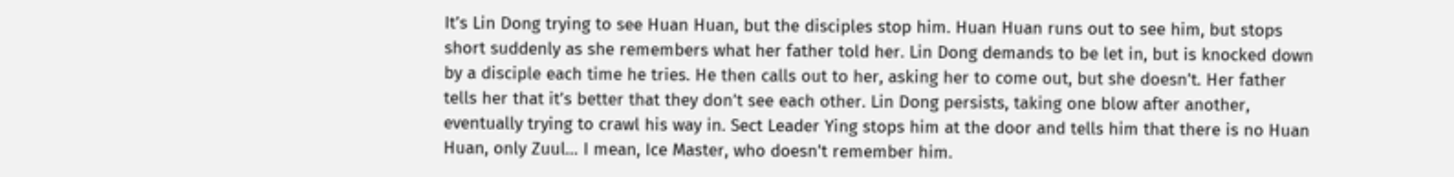It’s Lin Dong trying to see Huan Huan, but the disciples stop him. Huan Huan runs out to see him, but stops short suddenly as she remembers what her father told her. Lin Dong demands to be let in, but is knocked down by a disciple each time he tries. He then calls out to her, asking her to come out, but she doesn’t. Her father tells her that it’s better that they don’t see each other. Lin Dong persists, taking one blow after another, eventually trying to crawl his way in. Sect Leader Ying stops him at the door and tells him that there is no Huan Huan, only Zuul… I mean, Ice Master, who doesn’t remember him.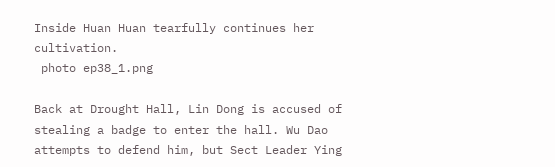Inside Huan Huan tearfully continues her cultivation.
 photo ep38_1.png

Back at Drought Hall, Lin Dong is accused of stealing a badge to enter the hall. Wu Dao attempts to defend him, but Sect Leader Ying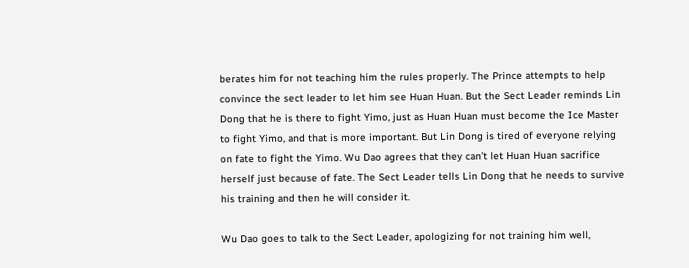berates him for not teaching him the rules properly. The Prince attempts to help convince the sect leader to let him see Huan Huan. But the Sect Leader reminds Lin Dong that he is there to fight Yimo, just as Huan Huan must become the Ice Master to fight Yimo, and that is more important. But Lin Dong is tired of everyone relying on fate to fight the Yimo. Wu Dao agrees that they can’t let Huan Huan sacrifice herself just because of fate. The Sect Leader tells Lin Dong that he needs to survive his training and then he will consider it.

Wu Dao goes to talk to the Sect Leader, apologizing for not training him well,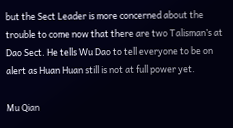but the Sect Leader is more concerned about the trouble to come now that there are two Talisman’s at Dao Sect. He tells Wu Dao to tell everyone to be on alert as Huan Huan still is not at full power yet.

Mu Qian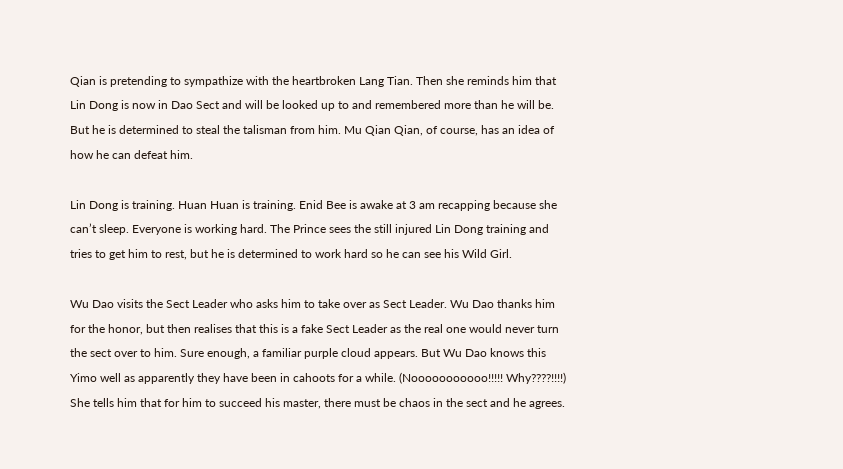Qian is pretending to sympathize with the heartbroken Lang Tian. Then she reminds him that Lin Dong is now in Dao Sect and will be looked up to and remembered more than he will be. But he is determined to steal the talisman from him. Mu Qian Qian, of course, has an idea of how he can defeat him.

Lin Dong is training. Huan Huan is training. Enid Bee is awake at 3 am recapping because she can’t sleep. Everyone is working hard. The Prince sees the still injured Lin Dong training and tries to get him to rest, but he is determined to work hard so he can see his Wild Girl.

Wu Dao visits the Sect Leader who asks him to take over as Sect Leader. Wu Dao thanks him for the honor, but then realises that this is a fake Sect Leader as the real one would never turn the sect over to him. Sure enough, a familiar purple cloud appears. But Wu Dao knows this Yimo well as apparently they have been in cahoots for a while. (Nooooooooooo!!!!! Why????!!!!) She tells him that for him to succeed his master, there must be chaos in the sect and he agrees.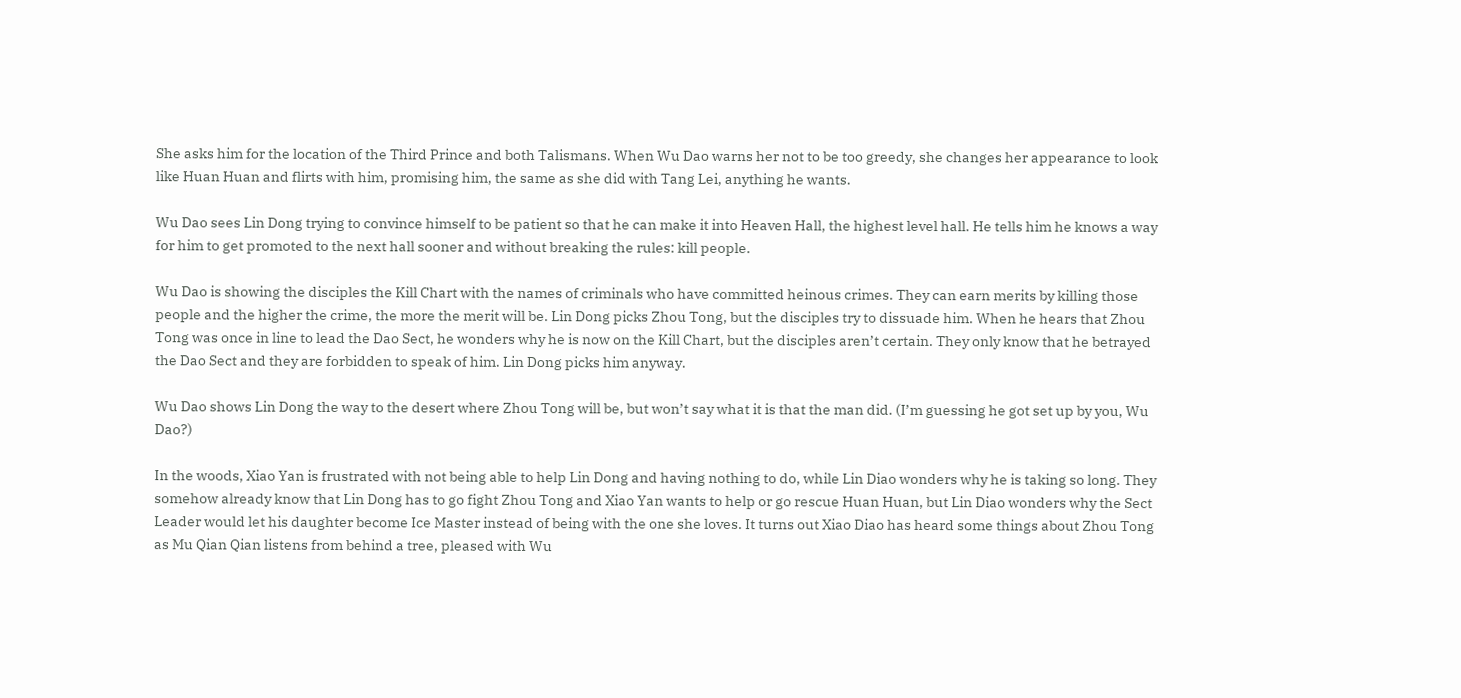She asks him for the location of the Third Prince and both Talismans. When Wu Dao warns her not to be too greedy, she changes her appearance to look like Huan Huan and flirts with him, promising him, the same as she did with Tang Lei, anything he wants.

Wu Dao sees Lin Dong trying to convince himself to be patient so that he can make it into Heaven Hall, the highest level hall. He tells him he knows a way for him to get promoted to the next hall sooner and without breaking the rules: kill people.

Wu Dao is showing the disciples the Kill Chart with the names of criminals who have committed heinous crimes. They can earn merits by killing those people and the higher the crime, the more the merit will be. Lin Dong picks Zhou Tong, but the disciples try to dissuade him. When he hears that Zhou Tong was once in line to lead the Dao Sect, he wonders why he is now on the Kill Chart, but the disciples aren’t certain. They only know that he betrayed the Dao Sect and they are forbidden to speak of him. Lin Dong picks him anyway.

Wu Dao shows Lin Dong the way to the desert where Zhou Tong will be, but won’t say what it is that the man did. (I’m guessing he got set up by you, Wu Dao?)

In the woods, Xiao Yan is frustrated with not being able to help Lin Dong and having nothing to do, while Lin Diao wonders why he is taking so long. They somehow already know that Lin Dong has to go fight Zhou Tong and Xiao Yan wants to help or go rescue Huan Huan, but Lin Diao wonders why the Sect Leader would let his daughter become Ice Master instead of being with the one she loves. It turns out Xiao Diao has heard some things about Zhou Tong as Mu Qian Qian listens from behind a tree, pleased with Wu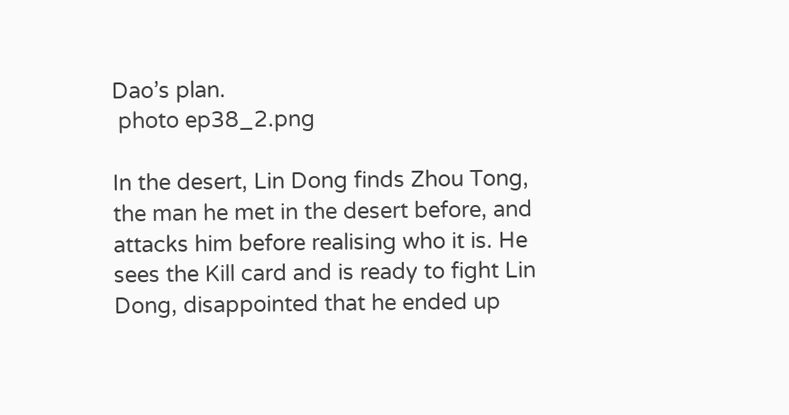Dao’s plan.
 photo ep38_2.png

In the desert, Lin Dong finds Zhou Tong, the man he met in the desert before, and attacks him before realising who it is. He sees the Kill card and is ready to fight Lin Dong, disappointed that he ended up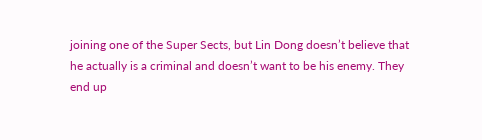joining one of the Super Sects, but Lin Dong doesn’t believe that he actually is a criminal and doesn’t want to be his enemy. They end up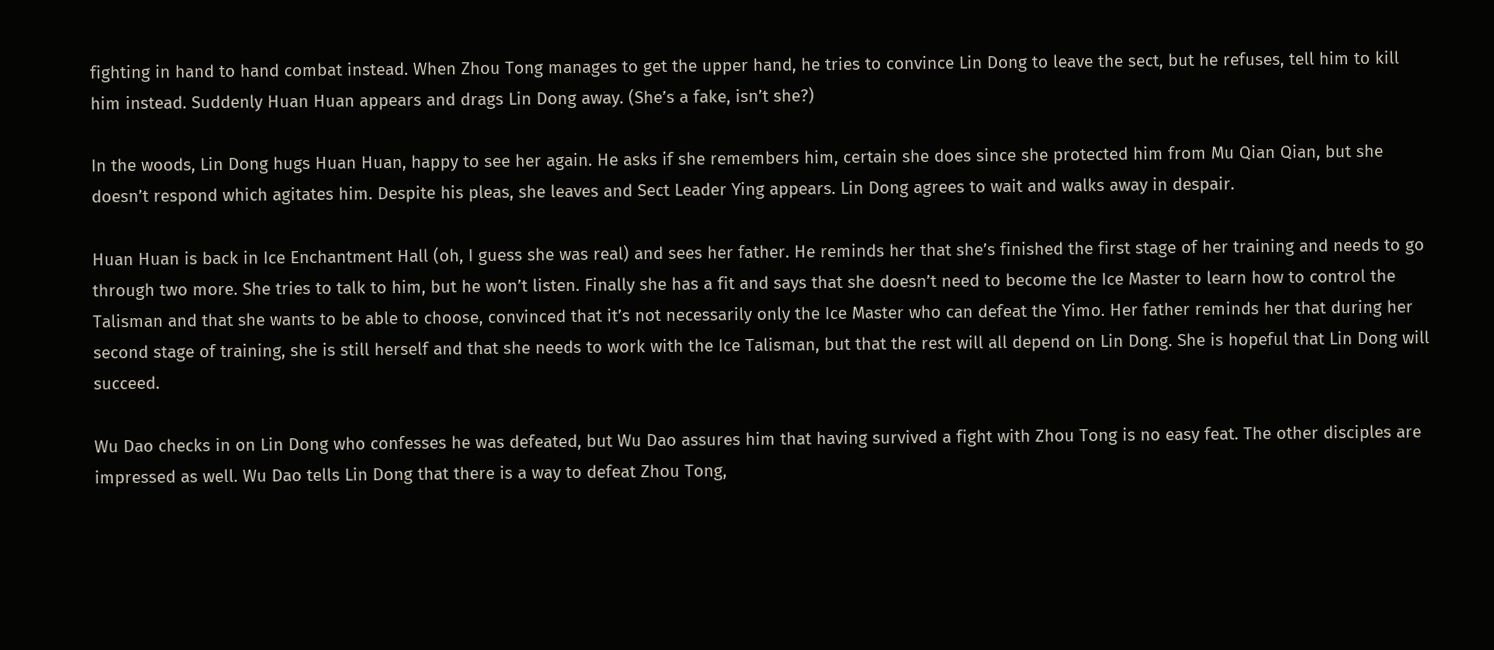fighting in hand to hand combat instead. When Zhou Tong manages to get the upper hand, he tries to convince Lin Dong to leave the sect, but he refuses, tell him to kill him instead. Suddenly Huan Huan appears and drags Lin Dong away. (She’s a fake, isn’t she?)

In the woods, Lin Dong hugs Huan Huan, happy to see her again. He asks if she remembers him, certain she does since she protected him from Mu Qian Qian, but she doesn’t respond which agitates him. Despite his pleas, she leaves and Sect Leader Ying appears. Lin Dong agrees to wait and walks away in despair.

Huan Huan is back in Ice Enchantment Hall (oh, I guess she was real) and sees her father. He reminds her that she’s finished the first stage of her training and needs to go through two more. She tries to talk to him, but he won’t listen. Finally she has a fit and says that she doesn’t need to become the Ice Master to learn how to control the Talisman and that she wants to be able to choose, convinced that it’s not necessarily only the Ice Master who can defeat the Yimo. Her father reminds her that during her second stage of training, she is still herself and that she needs to work with the Ice Talisman, but that the rest will all depend on Lin Dong. She is hopeful that Lin Dong will succeed.

Wu Dao checks in on Lin Dong who confesses he was defeated, but Wu Dao assures him that having survived a fight with Zhou Tong is no easy feat. The other disciples are impressed as well. Wu Dao tells Lin Dong that there is a way to defeat Zhou Tong,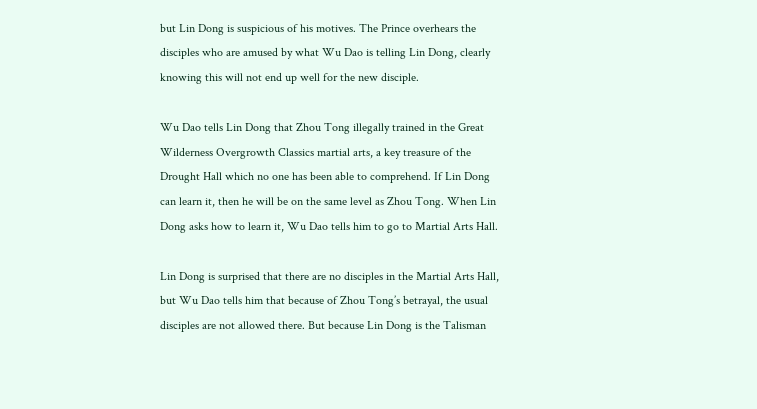but Lin Dong is suspicious of his motives. The Prince overhears the disciples who are amused by what Wu Dao is telling Lin Dong, clearly knowing this will not end up well for the new disciple.

Wu Dao tells Lin Dong that Zhou Tong illegally trained in the Great Wilderness Overgrowth Classics martial arts, a key treasure of the Drought Hall which no one has been able to comprehend. If Lin Dong can learn it, then he will be on the same level as Zhou Tong. When Lin Dong asks how to learn it, Wu Dao tells him to go to Martial Arts Hall.

Lin Dong is surprised that there are no disciples in the Martial Arts Hall, but Wu Dao tells him that because of Zhou Tong’s betrayal, the usual disciples are not allowed there. But because Lin Dong is the Talisman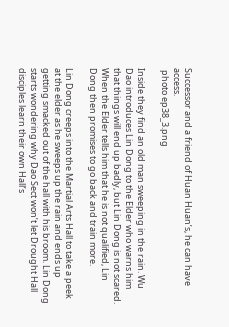Successor and a friend of Huan Huan’s, he can have access.
 photo ep38_3.png

Inside they find an old man sweeping in the rain. Wu Dao introduces Lin Dong to the Elder who warns him that things will end up badly, but Lin Dong is not scared. When the Elder tells him that he is not qualified, Lin Dong then promises to go back and train more.

Lin Dong creeps into the Martial Arts Hall to take a peek at the elder as he sweeps up the rain and ends up getting smacked out of the hall with his broom. Lin Dong starts wondering why Dao Sect won’t let Drought Hall disciples learn their own Hall’s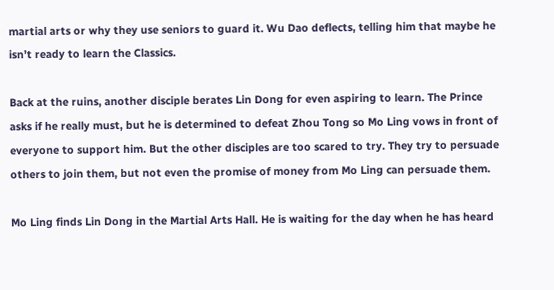martial arts or why they use seniors to guard it. Wu Dao deflects, telling him that maybe he isn’t ready to learn the Classics.

Back at the ruins, another disciple berates Lin Dong for even aspiring to learn. The Prince asks if he really must, but he is determined to defeat Zhou Tong so Mo Ling vows in front of everyone to support him. But the other disciples are too scared to try. They try to persuade others to join them, but not even the promise of money from Mo Ling can persuade them.

Mo Ling finds Lin Dong in the Martial Arts Hall. He is waiting for the day when he has heard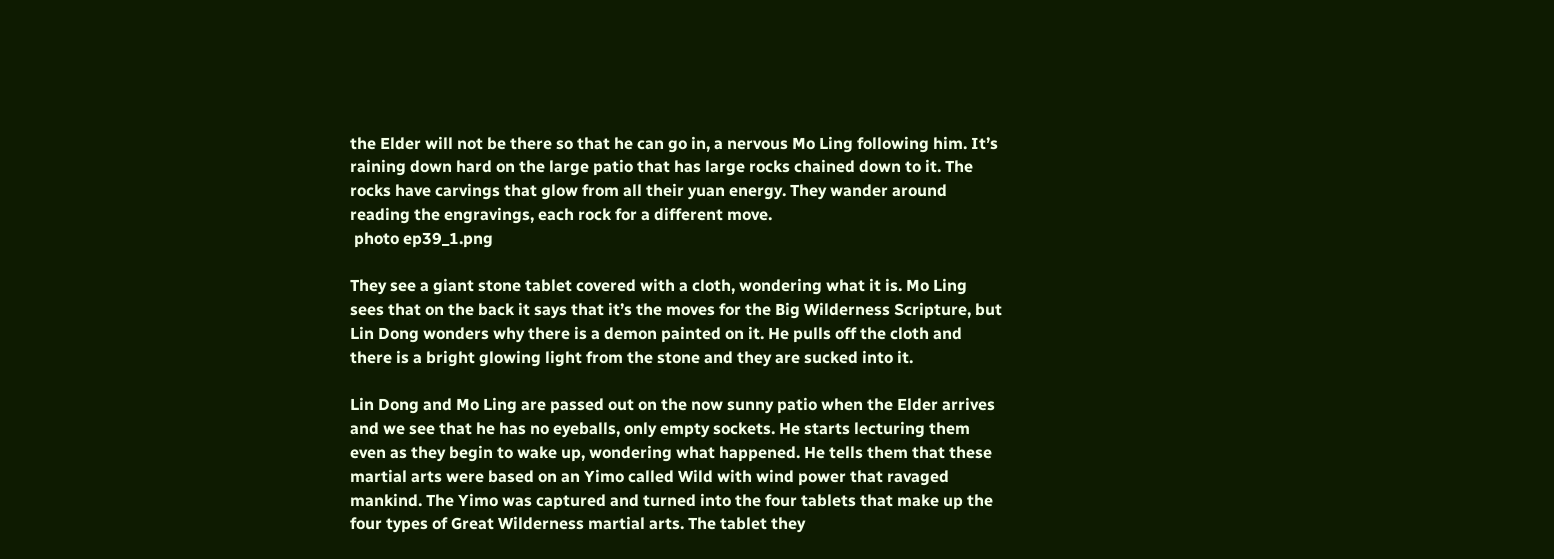the Elder will not be there so that he can go in, a nervous Mo Ling following him. It’s raining down hard on the large patio that has large rocks chained down to it. The rocks have carvings that glow from all their yuan energy. They wander around reading the engravings, each rock for a different move.
 photo ep39_1.png

They see a giant stone tablet covered with a cloth, wondering what it is. Mo Ling sees that on the back it says that it’s the moves for the Big Wilderness Scripture, but Lin Dong wonders why there is a demon painted on it. He pulls off the cloth and there is a bright glowing light from the stone and they are sucked into it.

Lin Dong and Mo Ling are passed out on the now sunny patio when the Elder arrives and we see that he has no eyeballs, only empty sockets. He starts lecturing them even as they begin to wake up, wondering what happened. He tells them that these martial arts were based on an Yimo called Wild with wind power that ravaged mankind. The Yimo was captured and turned into the four tablets that make up the four types of Great Wilderness martial arts. The tablet they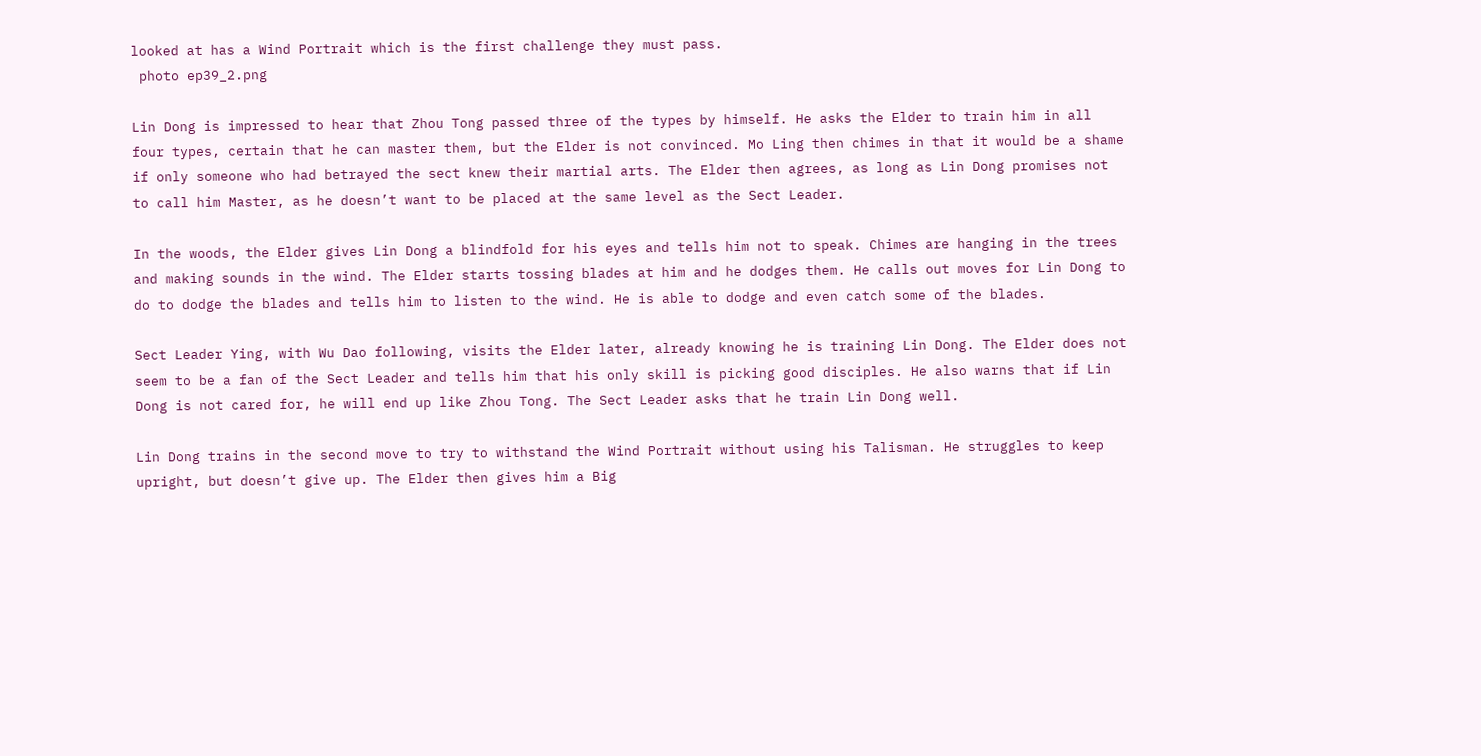looked at has a Wind Portrait which is the first challenge they must pass.
 photo ep39_2.png

Lin Dong is impressed to hear that Zhou Tong passed three of the types by himself. He asks the Elder to train him in all four types, certain that he can master them, but the Elder is not convinced. Mo Ling then chimes in that it would be a shame if only someone who had betrayed the sect knew their martial arts. The Elder then agrees, as long as Lin Dong promises not to call him Master, as he doesn’t want to be placed at the same level as the Sect Leader.

In the woods, the Elder gives Lin Dong a blindfold for his eyes and tells him not to speak. Chimes are hanging in the trees and making sounds in the wind. The Elder starts tossing blades at him and he dodges them. He calls out moves for Lin Dong to do to dodge the blades and tells him to listen to the wind. He is able to dodge and even catch some of the blades.

Sect Leader Ying, with Wu Dao following, visits the Elder later, already knowing he is training Lin Dong. The Elder does not seem to be a fan of the Sect Leader and tells him that his only skill is picking good disciples. He also warns that if Lin Dong is not cared for, he will end up like Zhou Tong. The Sect Leader asks that he train Lin Dong well.

Lin Dong trains in the second move to try to withstand the Wind Portrait without using his Talisman. He struggles to keep upright, but doesn’t give up. The Elder then gives him a Big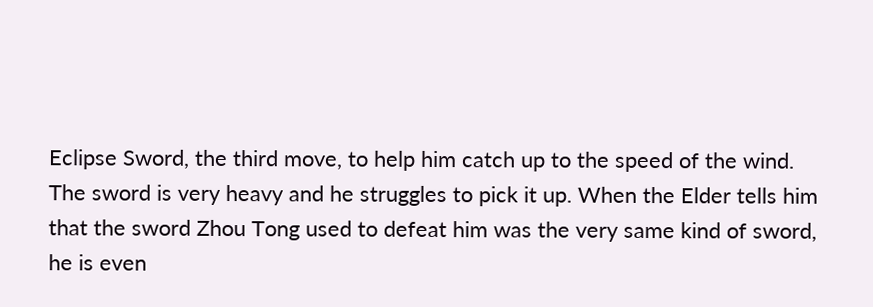Eclipse Sword, the third move, to help him catch up to the speed of the wind. The sword is very heavy and he struggles to pick it up. When the Elder tells him that the sword Zhou Tong used to defeat him was the very same kind of sword, he is even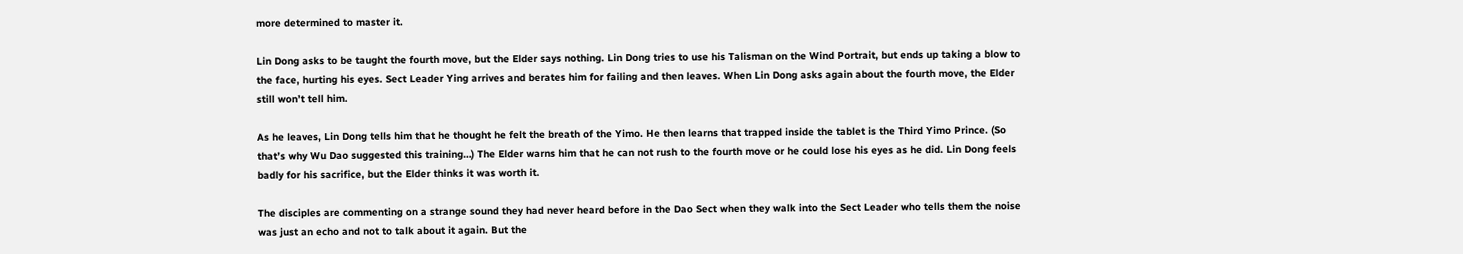more determined to master it.

Lin Dong asks to be taught the fourth move, but the Elder says nothing. Lin Dong tries to use his Talisman on the Wind Portrait, but ends up taking a blow to the face, hurting his eyes. Sect Leader Ying arrives and berates him for failing and then leaves. When Lin Dong asks again about the fourth move, the Elder still won’t tell him.

As he leaves, Lin Dong tells him that he thought he felt the breath of the Yimo. He then learns that trapped inside the tablet is the Third Yimo Prince. (So that’s why Wu Dao suggested this training…) The Elder warns him that he can not rush to the fourth move or he could lose his eyes as he did. Lin Dong feels badly for his sacrifice, but the Elder thinks it was worth it.

The disciples are commenting on a strange sound they had never heard before in the Dao Sect when they walk into the Sect Leader who tells them the noise was just an echo and not to talk about it again. But the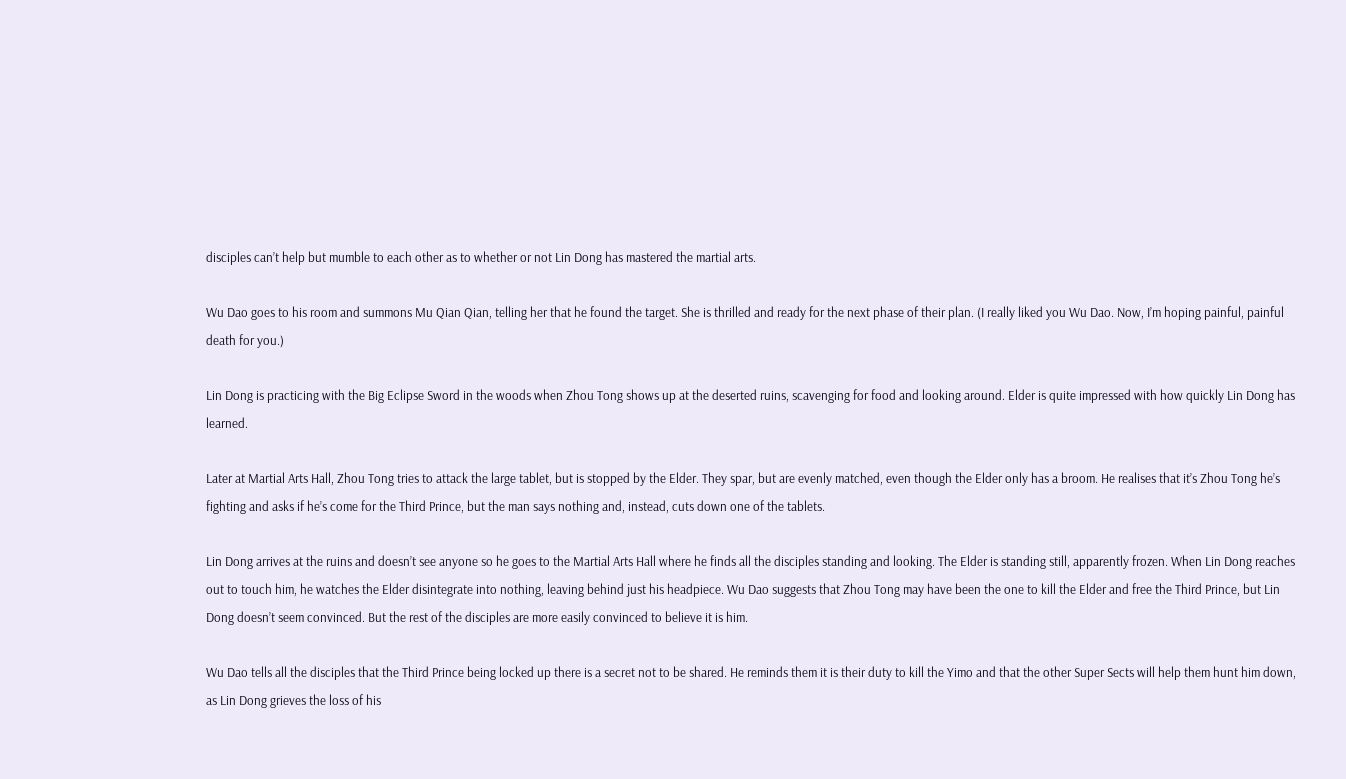disciples can’t help but mumble to each other as to whether or not Lin Dong has mastered the martial arts.

Wu Dao goes to his room and summons Mu Qian Qian, telling her that he found the target. She is thrilled and ready for the next phase of their plan. (I really liked you Wu Dao. Now, I’m hoping painful, painful death for you.)

Lin Dong is practicing with the Big Eclipse Sword in the woods when Zhou Tong shows up at the deserted ruins, scavenging for food and looking around. Elder is quite impressed with how quickly Lin Dong has learned.

Later at Martial Arts Hall, Zhou Tong tries to attack the large tablet, but is stopped by the Elder. They spar, but are evenly matched, even though the Elder only has a broom. He realises that it’s Zhou Tong he’s fighting and asks if he’s come for the Third Prince, but the man says nothing and, instead, cuts down one of the tablets.

Lin Dong arrives at the ruins and doesn’t see anyone so he goes to the Martial Arts Hall where he finds all the disciples standing and looking. The Elder is standing still, apparently frozen. When Lin Dong reaches out to touch him, he watches the Elder disintegrate into nothing, leaving behind just his headpiece. Wu Dao suggests that Zhou Tong may have been the one to kill the Elder and free the Third Prince, but Lin Dong doesn’t seem convinced. But the rest of the disciples are more easily convinced to believe it is him.

Wu Dao tells all the disciples that the Third Prince being locked up there is a secret not to be shared. He reminds them it is their duty to kill the Yimo and that the other Super Sects will help them hunt him down, as Lin Dong grieves the loss of his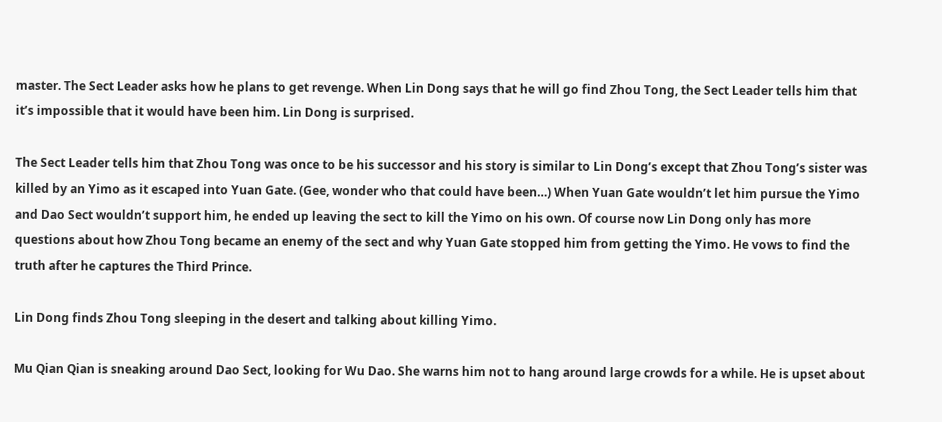master. The Sect Leader asks how he plans to get revenge. When Lin Dong says that he will go find Zhou Tong, the Sect Leader tells him that it’s impossible that it would have been him. Lin Dong is surprised.

The Sect Leader tells him that Zhou Tong was once to be his successor and his story is similar to Lin Dong’s except that Zhou Tong’s sister was killed by an Yimo as it escaped into Yuan Gate. (Gee, wonder who that could have been…) When Yuan Gate wouldn’t let him pursue the Yimo and Dao Sect wouldn’t support him, he ended up leaving the sect to kill the Yimo on his own. Of course now Lin Dong only has more questions about how Zhou Tong became an enemy of the sect and why Yuan Gate stopped him from getting the Yimo. He vows to find the truth after he captures the Third Prince.

Lin Dong finds Zhou Tong sleeping in the desert and talking about killing Yimo.

Mu Qian Qian is sneaking around Dao Sect, looking for Wu Dao. She warns him not to hang around large crowds for a while. He is upset about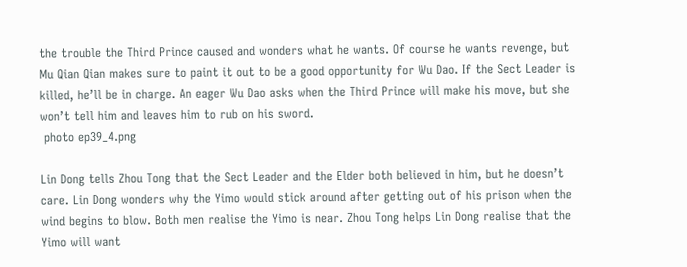the trouble the Third Prince caused and wonders what he wants. Of course he wants revenge, but Mu Qian Qian makes sure to paint it out to be a good opportunity for Wu Dao. If the Sect Leader is killed, he’ll be in charge. An eager Wu Dao asks when the Third Prince will make his move, but she won’t tell him and leaves him to rub on his sword.
 photo ep39_4.png

Lin Dong tells Zhou Tong that the Sect Leader and the Elder both believed in him, but he doesn’t care. Lin Dong wonders why the Yimo would stick around after getting out of his prison when the wind begins to blow. Both men realise the Yimo is near. Zhou Tong helps Lin Dong realise that the Yimo will want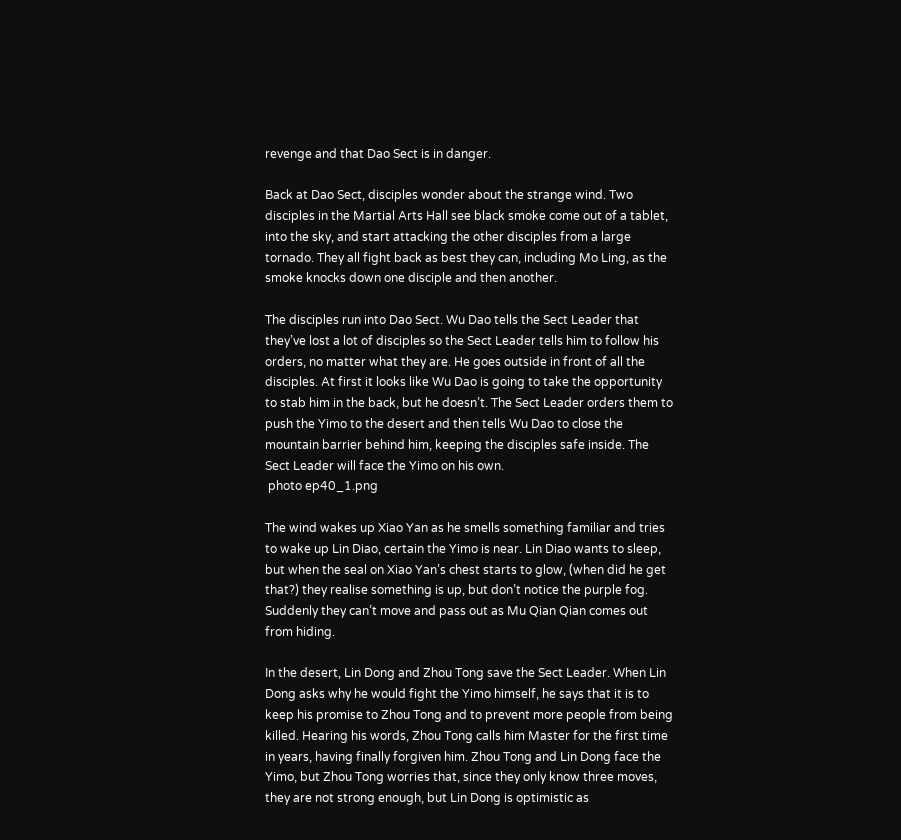revenge and that Dao Sect is in danger.

Back at Dao Sect, disciples wonder about the strange wind. Two disciples in the Martial Arts Hall see black smoke come out of a tablet, into the sky, and start attacking the other disciples from a large tornado. They all fight back as best they can, including Mo Ling, as the smoke knocks down one disciple and then another.

The disciples run into Dao Sect. Wu Dao tells the Sect Leader that they’ve lost a lot of disciples so the Sect Leader tells him to follow his orders, no matter what they are. He goes outside in front of all the disciples. At first it looks like Wu Dao is going to take the opportunity to stab him in the back, but he doesn’t. The Sect Leader orders them to push the Yimo to the desert and then tells Wu Dao to close the mountain barrier behind him, keeping the disciples safe inside. The Sect Leader will face the Yimo on his own.
 photo ep40_1.png

The wind wakes up Xiao Yan as he smells something familiar and tries to wake up Lin Diao, certain the Yimo is near. Lin Diao wants to sleep, but when the seal on Xiao Yan’s chest starts to glow, (when did he get that?) they realise something is up, but don’t notice the purple fog. Suddenly they can’t move and pass out as Mu Qian Qian comes out from hiding.

In the desert, Lin Dong and Zhou Tong save the Sect Leader. When Lin Dong asks why he would fight the Yimo himself, he says that it is to keep his promise to Zhou Tong and to prevent more people from being killed. Hearing his words, Zhou Tong calls him Master for the first time in years, having finally forgiven him. Zhou Tong and Lin Dong face the Yimo, but Zhou Tong worries that, since they only know three moves, they are not strong enough, but Lin Dong is optimistic as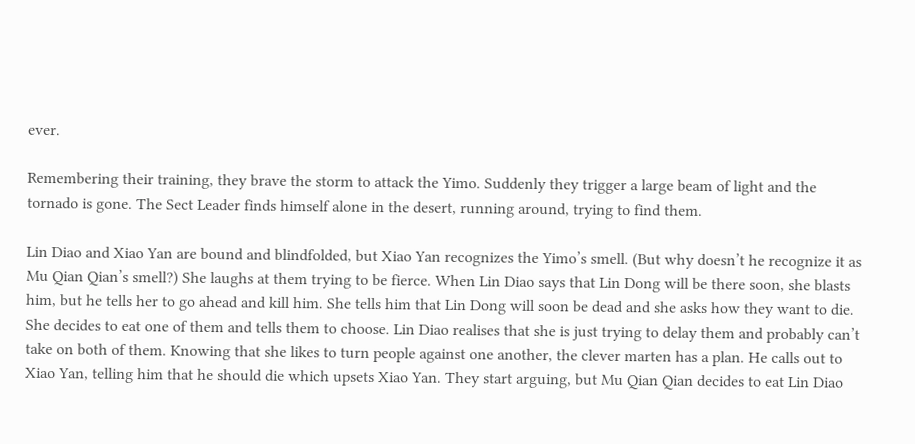ever.

Remembering their training, they brave the storm to attack the Yimo. Suddenly they trigger a large beam of light and the tornado is gone. The Sect Leader finds himself alone in the desert, running around, trying to find them.

Lin Diao and Xiao Yan are bound and blindfolded, but Xiao Yan recognizes the Yimo’s smell. (But why doesn’t he recognize it as Mu Qian Qian’s smell?) She laughs at them trying to be fierce. When Lin Diao says that Lin Dong will be there soon, she blasts him, but he tells her to go ahead and kill him. She tells him that Lin Dong will soon be dead and she asks how they want to die. She decides to eat one of them and tells them to choose. Lin Diao realises that she is just trying to delay them and probably can’t take on both of them. Knowing that she likes to turn people against one another, the clever marten has a plan. He calls out to Xiao Yan, telling him that he should die which upsets Xiao Yan. They start arguing, but Mu Qian Qian decides to eat Lin Diao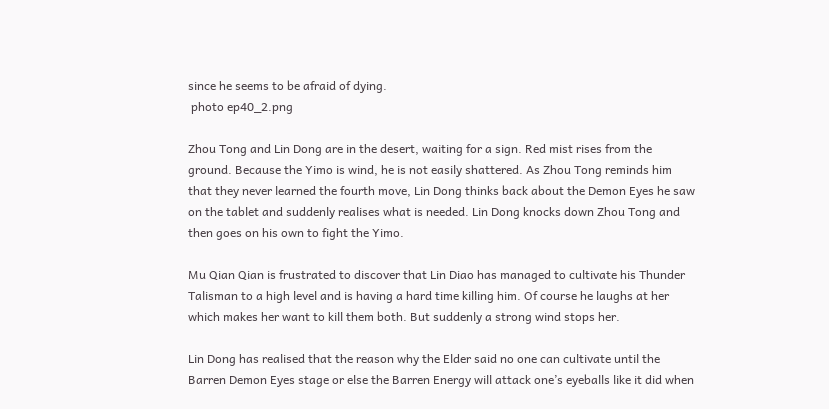since he seems to be afraid of dying.
 photo ep40_2.png

Zhou Tong and Lin Dong are in the desert, waiting for a sign. Red mist rises from the ground. Because the Yimo is wind, he is not easily shattered. As Zhou Tong reminds him that they never learned the fourth move, Lin Dong thinks back about the Demon Eyes he saw on the tablet and suddenly realises what is needed. Lin Dong knocks down Zhou Tong and then goes on his own to fight the Yimo.

Mu Qian Qian is frustrated to discover that Lin Diao has managed to cultivate his Thunder Talisman to a high level and is having a hard time killing him. Of course he laughs at her which makes her want to kill them both. But suddenly a strong wind stops her.

Lin Dong has realised that the reason why the Elder said no one can cultivate until the Barren Demon Eyes stage or else the Barren Energy will attack one’s eyeballs like it did when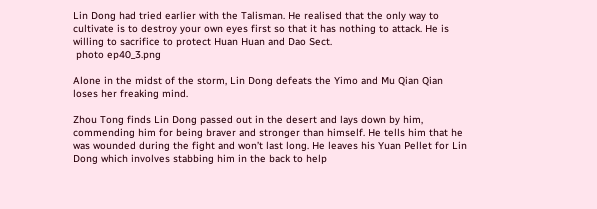Lin Dong had tried earlier with the Talisman. He realised that the only way to cultivate is to destroy your own eyes first so that it has nothing to attack. He is willing to sacrifice to protect Huan Huan and Dao Sect.
 photo ep40_3.png

Alone in the midst of the storm, Lin Dong defeats the Yimo and Mu Qian Qian loses her freaking mind.

Zhou Tong finds Lin Dong passed out in the desert and lays down by him, commending him for being braver and stronger than himself. He tells him that he was wounded during the fight and won’t last long. He leaves his Yuan Pellet for Lin Dong which involves stabbing him in the back to help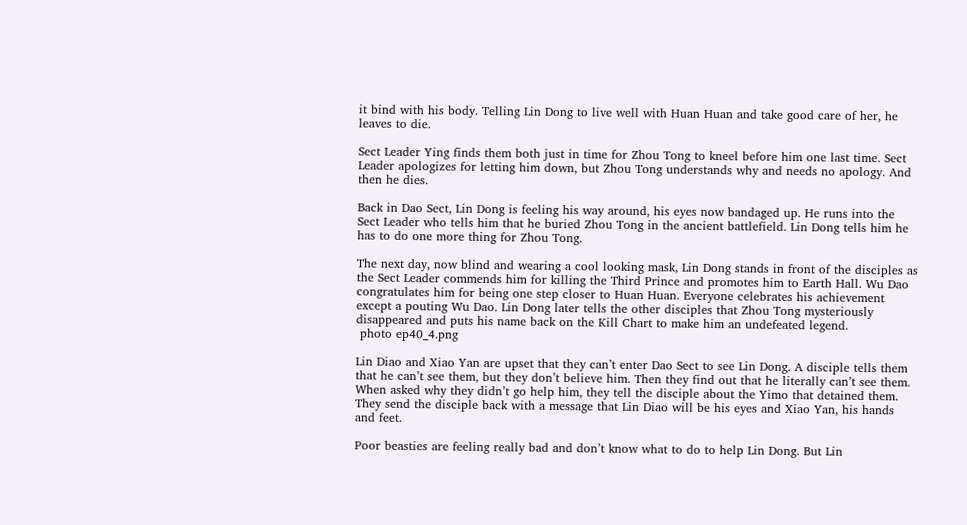it bind with his body. Telling Lin Dong to live well with Huan Huan and take good care of her, he leaves to die.

Sect Leader Ying finds them both just in time for Zhou Tong to kneel before him one last time. Sect Leader apologizes for letting him down, but Zhou Tong understands why and needs no apology. And then he dies.

Back in Dao Sect, Lin Dong is feeling his way around, his eyes now bandaged up. He runs into the Sect Leader who tells him that he buried Zhou Tong in the ancient battlefield. Lin Dong tells him he has to do one more thing for Zhou Tong.

The next day, now blind and wearing a cool looking mask, Lin Dong stands in front of the disciples as the Sect Leader commends him for killing the Third Prince and promotes him to Earth Hall. Wu Dao congratulates him for being one step closer to Huan Huan. Everyone celebrates his achievement except a pouting Wu Dao. Lin Dong later tells the other disciples that Zhou Tong mysteriously disappeared and puts his name back on the Kill Chart to make him an undefeated legend.
 photo ep40_4.png

Lin Diao and Xiao Yan are upset that they can’t enter Dao Sect to see Lin Dong. A disciple tells them that he can’t see them, but they don’t believe him. Then they find out that he literally can’t see them. When asked why they didn’t go help him, they tell the disciple about the Yimo that detained them. They send the disciple back with a message that Lin Diao will be his eyes and Xiao Yan, his hands and feet.

Poor beasties are feeling really bad and don’t know what to do to help Lin Dong. But Lin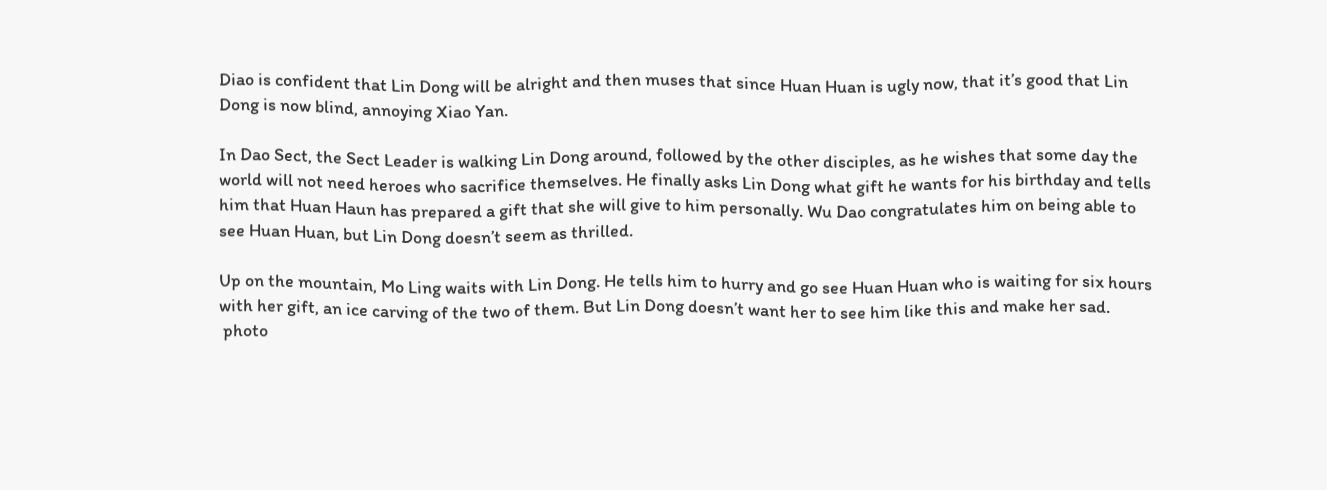Diao is confident that Lin Dong will be alright and then muses that since Huan Huan is ugly now, that it’s good that Lin Dong is now blind, annoying Xiao Yan.

In Dao Sect, the Sect Leader is walking Lin Dong around, followed by the other disciples, as he wishes that some day the world will not need heroes who sacrifice themselves. He finally asks Lin Dong what gift he wants for his birthday and tells him that Huan Haun has prepared a gift that she will give to him personally. Wu Dao congratulates him on being able to see Huan Huan, but Lin Dong doesn’t seem as thrilled.

Up on the mountain, Mo Ling waits with Lin Dong. He tells him to hurry and go see Huan Huan who is waiting for six hours with her gift, an ice carving of the two of them. But Lin Dong doesn’t want her to see him like this and make her sad.
 photo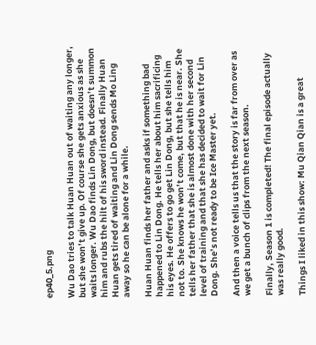ep40_5.png

Wu Dao tries to talk Huan Huan out of waiting any longer, but she won’t give up. Of course she gets anxious as she waits longer. Wu Dao finds Lin Dong, but doesn’t summon him and rubs the hilt of his sword instead. Finally Huan Huan gets tired of waiting and Lin Dong sends Mo Ling away so he can be alone for a while.

Huan Huan finds her father and asks if something bad happened to Lin Dong. He tells her about him sacrificing his eyes. He offers to go get Lin Dong, but she tells him not to. She knows he won’t come, but that he is near. She tells her father that she is almost done with her second level of training and that she has decided to wait for Lin Dong. She’s not ready to be Ice Master yet.

And then a voice tells us that the story is far from over as we get a bunch of clips from the next season.

Finally, Season 1 is completed! The final episode actually was really good.

Things I liked in this show: Mu Qian Qian is a great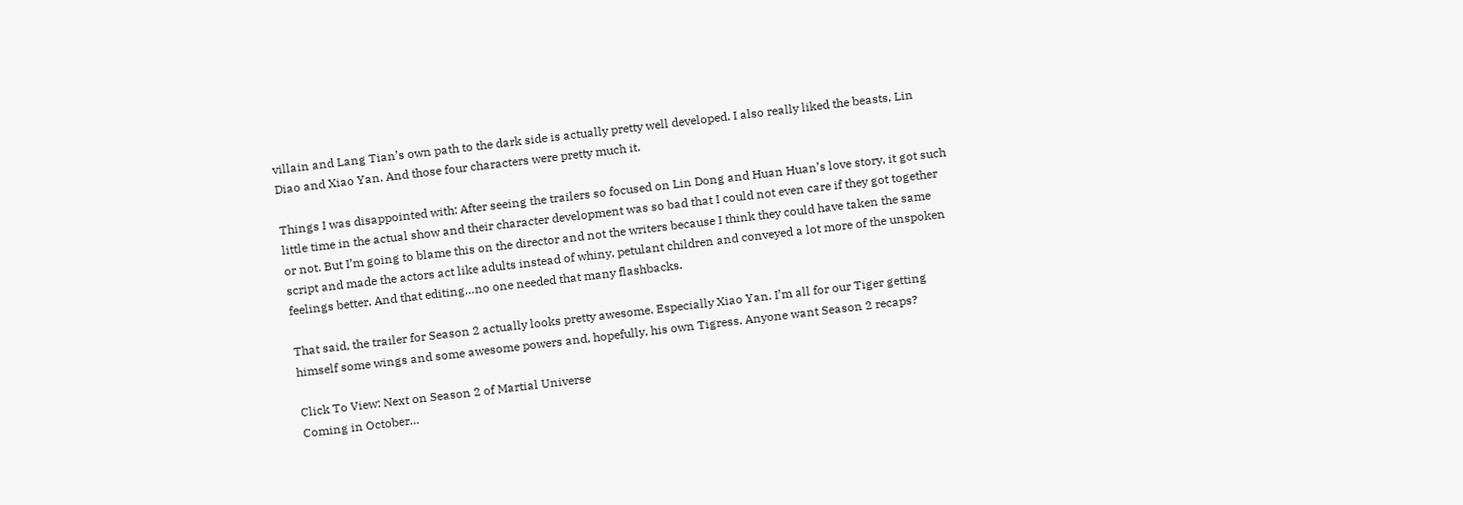villain and Lang Tian’s own path to the dark side is actually pretty well developed. I also really liked the beasts, Lin Diao and Xiao Yan. And those four characters were pretty much it.

Things I was disappointed with: After seeing the trailers so focused on Lin Dong and Huan Huan’s love story, it got such little time in the actual show and their character development was so bad that I could not even care if they got together or not. But I’m going to blame this on the director and not the writers because I think they could have taken the same script and made the actors act like adults instead of whiny, petulant children and conveyed a lot more of the unspoken feelings better. And that editing…no one needed that many flashbacks.

That said, the trailer for Season 2 actually looks pretty awesome. Especially Xiao Yan. I’m all for our Tiger getting himself some wings and some awesome powers and, hopefully, his own Tigress. Anyone want Season 2 recaps?

Click To View: Next on Season 2 of Martial Universe
Coming in October…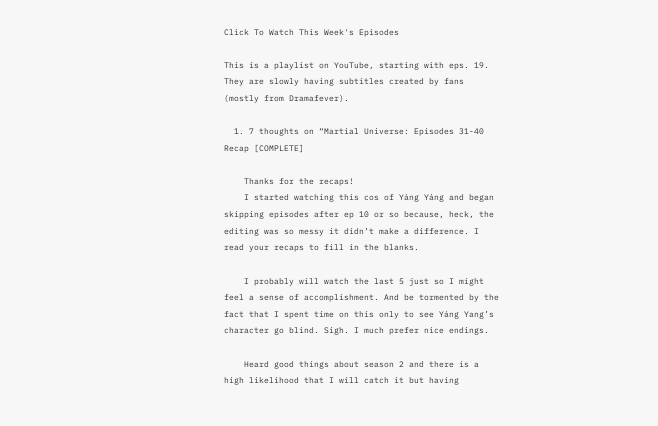Click To Watch This Week's Episodes

This is a playlist on YouTube, starting with eps. 19. They are slowly having subtitles created by fans (mostly from Dramafever).

  1. 7 thoughts on “Martial Universe: Episodes 31-40 Recap [COMPLETE]

    Thanks for the recaps!
    I started watching this cos of Yáng Yáng and began skipping episodes after ep 10 or so because, heck, the editing was so messy it didn’t make a difference. I read your recaps to fill in the blanks.

    I probably will watch the last 5 just so I might feel a sense of accomplishment. And be tormented by the fact that I spent time on this only to see Yáng Yang’s character go blind. Sigh. I much prefer nice endings.

    Heard good things about season 2 and there is a high likelihood that I will catch it but having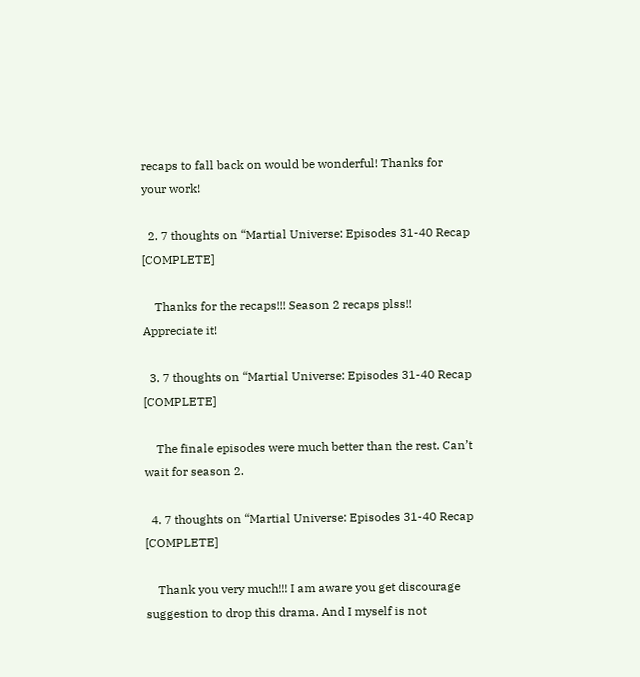recaps to fall back on would be wonderful! Thanks for your work!

  2. 7 thoughts on “Martial Universe: Episodes 31-40 Recap [COMPLETE]

    Thanks for the recaps!!! Season 2 recaps plss!! Appreciate it!

  3. 7 thoughts on “Martial Universe: Episodes 31-40 Recap [COMPLETE]

    The finale episodes were much better than the rest. Can’t wait for season 2.

  4. 7 thoughts on “Martial Universe: Episodes 31-40 Recap [COMPLETE]

    Thank you very much!!! I am aware you get discourage suggestion to drop this drama. And I myself is not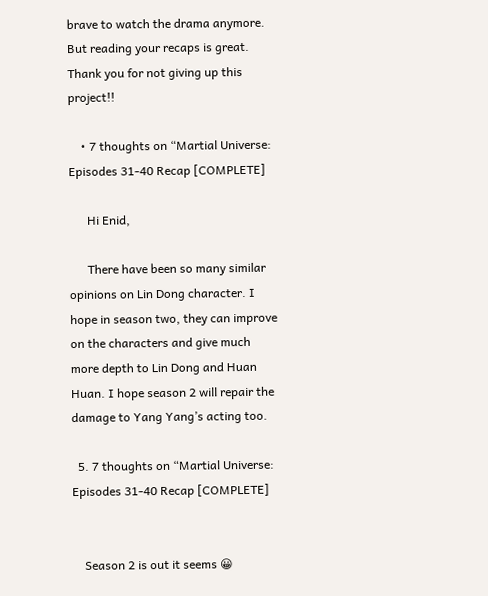brave to watch the drama anymore. But reading your recaps is great. Thank you for not giving up this project!!

    • 7 thoughts on “Martial Universe: Episodes 31-40 Recap [COMPLETE]

      Hi Enid,

      There have been so many similar opinions on Lin Dong character. I hope in season two, they can improve on the characters and give much more depth to Lin Dong and Huan Huan. I hope season 2 will repair the damage to Yang Yang’s acting too.

  5. 7 thoughts on “Martial Universe: Episodes 31-40 Recap [COMPLETE]


    Season 2 is out it seems 😀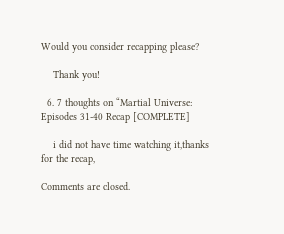Would you consider recapping please?

    Thank you!

  6. 7 thoughts on “Martial Universe: Episodes 31-40 Recap [COMPLETE]

    i did not have time watching it,thanks for the recap,

Comments are closed.